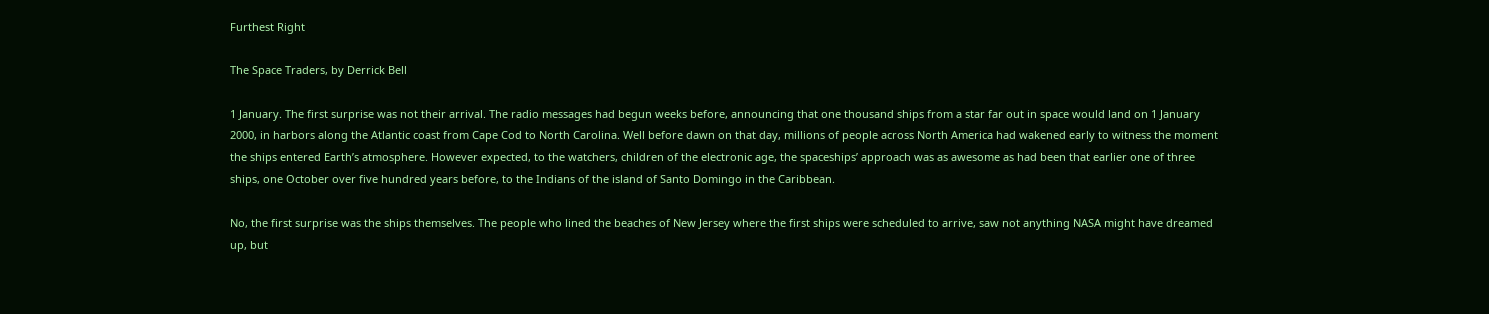Furthest Right

The Space Traders, by Derrick Bell

1 January. The first surprise was not their arrival. The radio messages had begun weeks before, announcing that one thousand ships from a star far out in space would land on 1 January 2000, in harbors along the Atlantic coast from Cape Cod to North Carolina. Well before dawn on that day, millions of people across North America had wakened early to witness the moment the ships entered Earth’s atmosphere. However expected, to the watchers, children of the electronic age, the spaceships’ approach was as awesome as had been that earlier one of three ships, one October over five hundred years before, to the Indians of the island of Santo Domingo in the Caribbean.

No, the first surprise was the ships themselves. The people who lined the beaches of New Jersey where the first ships were scheduled to arrive, saw not anything NASA might have dreamed up, but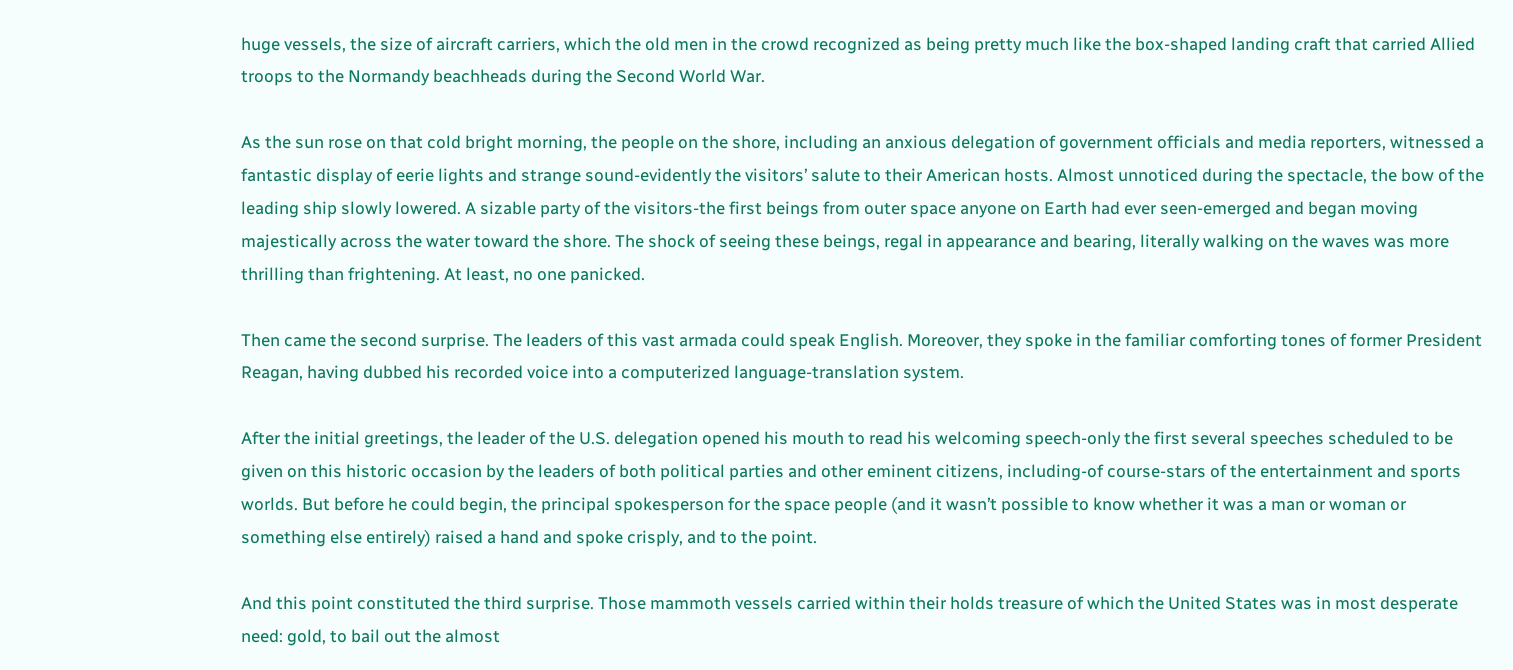huge vessels, the size of aircraft carriers, which the old men in the crowd recognized as being pretty much like the box-shaped landing craft that carried Allied troops to the Normandy beachheads during the Second World War.

As the sun rose on that cold bright morning, the people on the shore, including an anxious delegation of government officials and media reporters, witnessed a fantastic display of eerie lights and strange sound-evidently the visitors’ salute to their American hosts. Almost unnoticed during the spectacle, the bow of the leading ship slowly lowered. A sizable party of the visitors-the first beings from outer space anyone on Earth had ever seen-emerged and began moving majestically across the water toward the shore. The shock of seeing these beings, regal in appearance and bearing, literally walking on the waves was more thrilling than frightening. At least, no one panicked.

Then came the second surprise. The leaders of this vast armada could speak English. Moreover, they spoke in the familiar comforting tones of former President Reagan, having dubbed his recorded voice into a computerized language-translation system.

After the initial greetings, the leader of the U.S. delegation opened his mouth to read his welcoming speech-only the first several speeches scheduled to be given on this historic occasion by the leaders of both political parties and other eminent citizens, including-of course-stars of the entertainment and sports worlds. But before he could begin, the principal spokesperson for the space people (and it wasn’t possible to know whether it was a man or woman or something else entirely) raised a hand and spoke crisply, and to the point.

And this point constituted the third surprise. Those mammoth vessels carried within their holds treasure of which the United States was in most desperate need: gold, to bail out the almost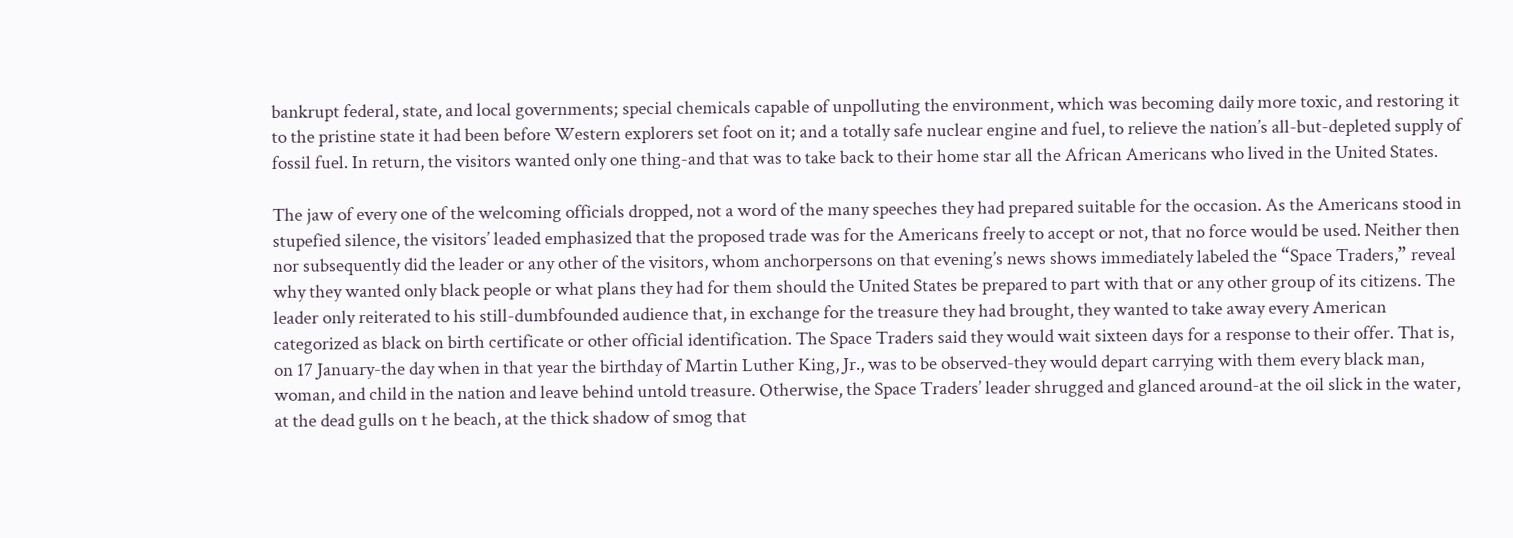bankrupt federal, state, and local governments; special chemicals capable of unpolluting the environment, which was becoming daily more toxic, and restoring it to the pristine state it had been before Western explorers set foot on it; and a totally safe nuclear engine and fuel, to relieve the nation’s all-but-depleted supply of fossil fuel. In return, the visitors wanted only one thing-and that was to take back to their home star all the African Americans who lived in the United States.

The jaw of every one of the welcoming officials dropped, not a word of the many speeches they had prepared suitable for the occasion. As the Americans stood in stupefied silence, the visitors’ leaded emphasized that the proposed trade was for the Americans freely to accept or not, that no force would be used. Neither then nor subsequently did the leader or any other of the visitors, whom anchorpersons on that evening’s news shows immediately labeled the “Space Traders,” reveal why they wanted only black people or what plans they had for them should the United States be prepared to part with that or any other group of its citizens. The leader only reiterated to his still-dumbfounded audience that, in exchange for the treasure they had brought, they wanted to take away every American categorized as black on birth certificate or other official identification. The Space Traders said they would wait sixteen days for a response to their offer. That is, on 17 January-the day when in that year the birthday of Martin Luther King, Jr., was to be observed-they would depart carrying with them every black man, woman, and child in the nation and leave behind untold treasure. Otherwise, the Space Traders’ leader shrugged and glanced around-at the oil slick in the water, at the dead gulls on t he beach, at the thick shadow of smog that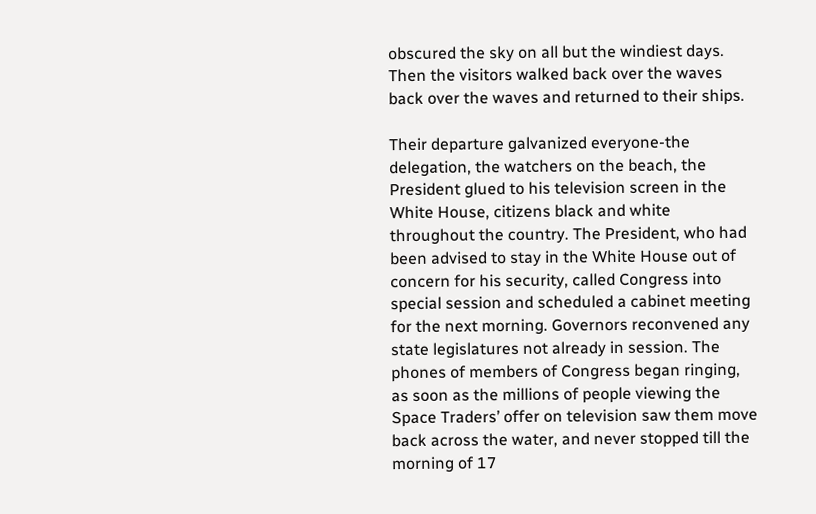obscured the sky on all but the windiest days. Then the visitors walked back over the waves back over the waves and returned to their ships.

Their departure galvanized everyone-the delegation, the watchers on the beach, the President glued to his television screen in the White House, citizens black and white throughout the country. The President, who had been advised to stay in the White House out of concern for his security, called Congress into special session and scheduled a cabinet meeting for the next morning. Governors reconvened any state legislatures not already in session. The phones of members of Congress began ringing, as soon as the millions of people viewing the Space Traders’ offer on television saw them move back across the water, and never stopped till the morning of 17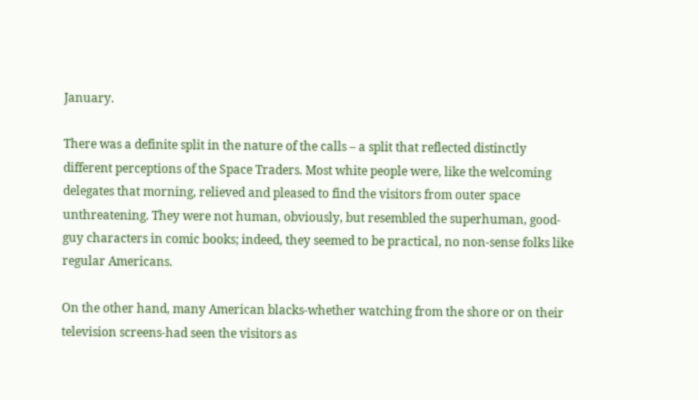January.

There was a definite split in the nature of the calls – a split that reflected distinctly different perceptions of the Space Traders. Most white people were, like the welcoming delegates that morning, relieved and pleased to find the visitors from outer space unthreatening. They were not human, obviously, but resembled the superhuman, good-guy characters in comic books; indeed, they seemed to be practical, no non-sense folks like regular Americans.

On the other hand, many American blacks-whether watching from the shore or on their television screens-had seen the visitors as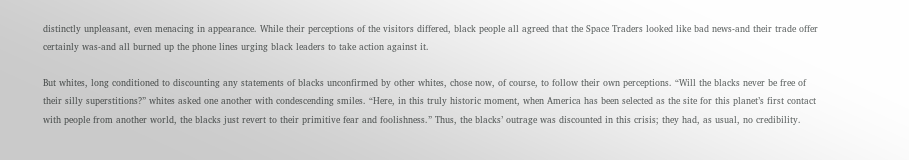distinctly unpleasant, even menacing in appearance. While their perceptions of the visitors differed, black people all agreed that the Space Traders looked like bad news-and their trade offer certainly was-and all burned up the phone lines urging black leaders to take action against it.

But whites, long conditioned to discounting any statements of blacks unconfirmed by other whites, chose now, of course, to follow their own perceptions. “Will the blacks never be free of their silly superstitions?” whites asked one another with condescending smiles. “Here, in this truly historic moment, when America has been selected as the site for this planet’s first contact with people from another world, the blacks just revert to their primitive fear and foolishness.” Thus, the blacks’ outrage was discounted in this crisis; they had, as usual, no credibility.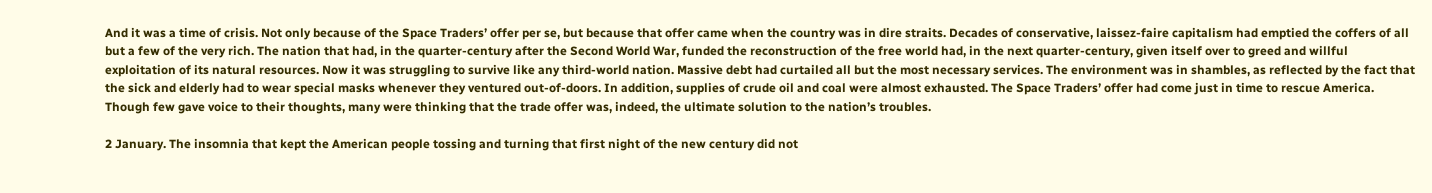And it was a time of crisis. Not only because of the Space Traders’ offer per se, but because that offer came when the country was in dire straits. Decades of conservative, laissez-faire capitalism had emptied the coffers of all but a few of the very rich. The nation that had, in the quarter-century after the Second World War, funded the reconstruction of the free world had, in the next quarter-century, given itself over to greed and willful exploitation of its natural resources. Now it was struggling to survive like any third-world nation. Massive debt had curtailed all but the most necessary services. The environment was in shambles, as reflected by the fact that the sick and elderly had to wear special masks whenever they ventured out-of-doors. In addition, supplies of crude oil and coal were almost exhausted. The Space Traders’ offer had come just in time to rescue America. Though few gave voice to their thoughts, many were thinking that the trade offer was, indeed, the ultimate solution to the nation’s troubles.

2 January. The insomnia that kept the American people tossing and turning that first night of the new century did not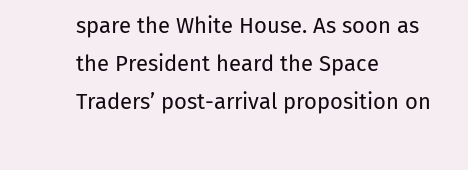spare the White House. As soon as the President heard the Space Traders’ post-arrival proposition on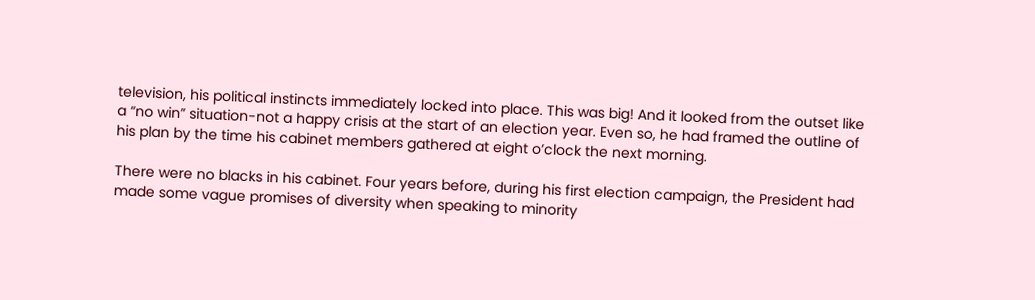television, his political instincts immediately locked into place. This was big! And it looked from the outset like a “no win” situation-not a happy crisis at the start of an election year. Even so, he had framed the outline of his plan by the time his cabinet members gathered at eight o’clock the next morning.

There were no blacks in his cabinet. Four years before, during his first election campaign, the President had made some vague promises of diversity when speaking to minority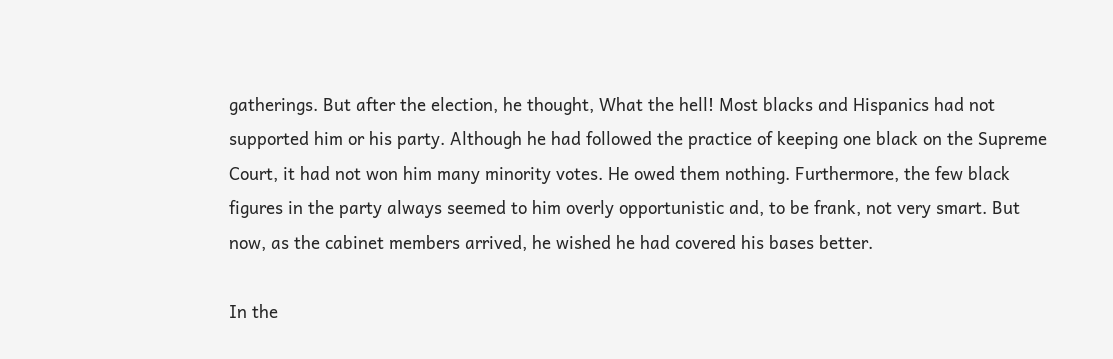gatherings. But after the election, he thought, What the hell! Most blacks and Hispanics had not supported him or his party. Although he had followed the practice of keeping one black on the Supreme Court, it had not won him many minority votes. He owed them nothing. Furthermore, the few black figures in the party always seemed to him overly opportunistic and, to be frank, not very smart. But now, as the cabinet members arrived, he wished he had covered his bases better.

In the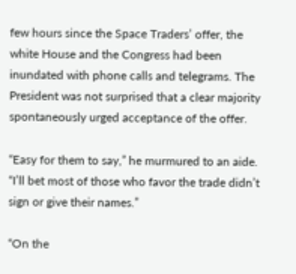few hours since the Space Traders’ offer, the white House and the Congress had been inundated with phone calls and telegrams. The President was not surprised that a clear majority spontaneously urged acceptance of the offer.

“Easy for them to say,” he murmured to an aide. “I’ll bet most of those who favor the trade didn’t sign or give their names.”

“On the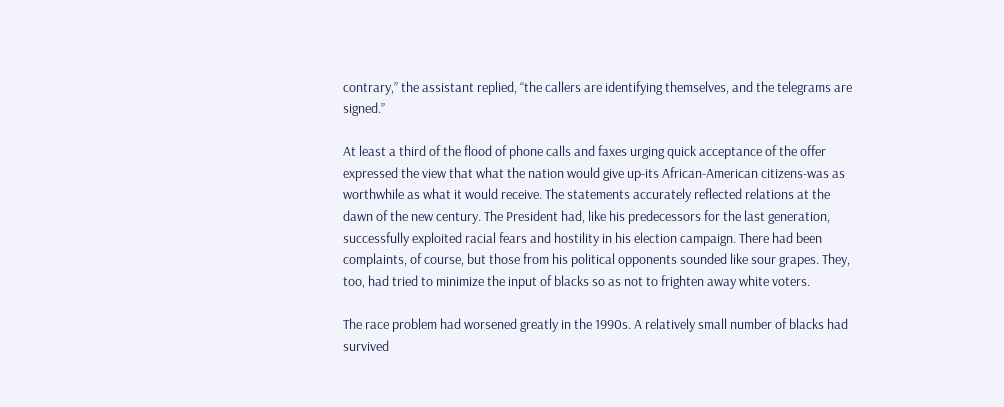contrary,” the assistant replied, “the callers are identifying themselves, and the telegrams are signed.”

At least a third of the flood of phone calls and faxes urging quick acceptance of the offer expressed the view that what the nation would give up-its African-American citizens-was as worthwhile as what it would receive. The statements accurately reflected relations at the dawn of the new century. The President had, like his predecessors for the last generation, successfully exploited racial fears and hostility in his election campaign. There had been complaints, of course, but those from his political opponents sounded like sour grapes. They, too, had tried to minimize the input of blacks so as not to frighten away white voters.

The race problem had worsened greatly in the 1990s. A relatively small number of blacks had survived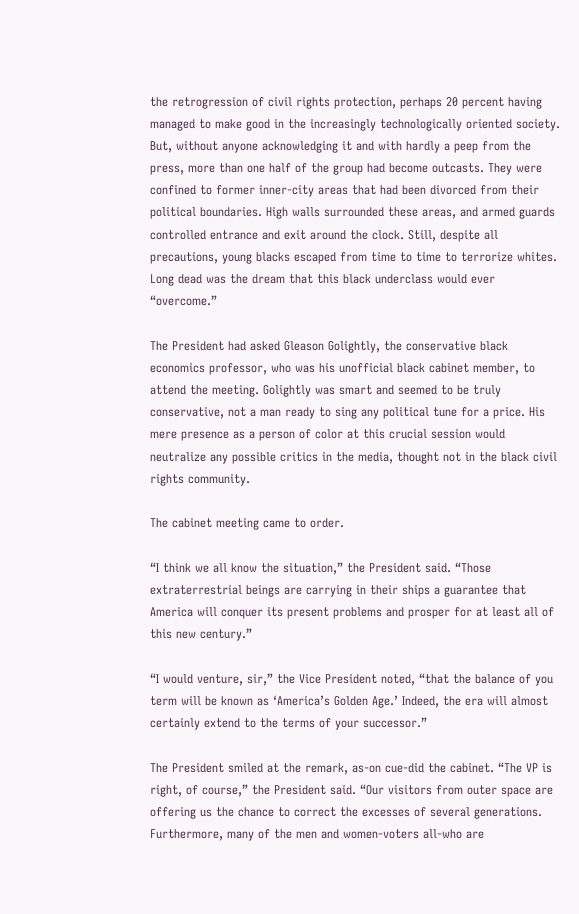the retrogression of civil rights protection, perhaps 20 percent having managed to make good in the increasingly technologically oriented society. But, without anyone acknowledging it and with hardly a peep from the press, more than one half of the group had become outcasts. They were confined to former inner-city areas that had been divorced from their political boundaries. High walls surrounded these areas, and armed guards controlled entrance and exit around the clock. Still, despite all precautions, young blacks escaped from time to time to terrorize whites. Long dead was the dream that this black underclass would ever “overcome.”

The President had asked Gleason Golightly, the conservative black economics professor, who was his unofficial black cabinet member, to attend the meeting. Golightly was smart and seemed to be truly conservative, not a man ready to sing any political tune for a price. His mere presence as a person of color at this crucial session would neutralize any possible critics in the media, thought not in the black civil rights community.

The cabinet meeting came to order.

“I think we all know the situation,” the President said. “Those extraterrestrial beings are carrying in their ships a guarantee that America will conquer its present problems and prosper for at least all of this new century.”

“I would venture, sir,” the Vice President noted, “that the balance of you term will be known as ‘America’s Golden Age.’ Indeed, the era will almost certainly extend to the terms of your successor.”

The President smiled at the remark, as-on cue-did the cabinet. “The VP is right, of course,” the President said. “Our visitors from outer space are offering us the chance to correct the excesses of several generations. Furthermore, many of the men and women-voters all-who are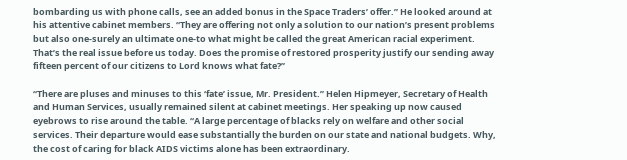bombarding us with phone calls, see an added bonus in the Space Traders’ offer.” He looked around at his attentive cabinet members. “They are offering not only a solution to our nation’s present problems but also one-surely an ultimate one-to what might be called the great American racial experiment. That’s the real issue before us today. Does the promise of restored prosperity justify our sending away fifteen percent of our citizens to Lord knows what fate?”

“There are pluses and minuses to this ‘fate’ issue, Mr. President.” Helen Hipmeyer, Secretary of Health and Human Services, usually remained silent at cabinet meetings. Her speaking up now caused eyebrows to rise around the table. “A large percentage of blacks rely on welfare and other social services. Their departure would ease substantially the burden on our state and national budgets. Why, the cost of caring for black AIDS victims alone has been extraordinary.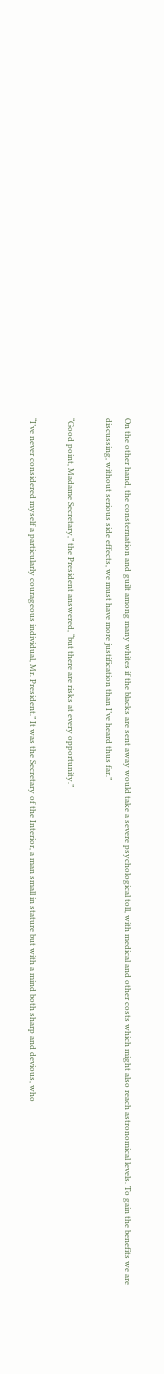On the other hand, the consternation and guilt among many whites if the blacks are sent away would take a severe psychological toll, with medical and other costs which might also reach astronomical levels. To gain the benefits we are discussing, without serious side effects, we must have more justification than I’ve heard thus far.”

“Good point, Madame Secretary,” the President answered, “but there are risks at every opportunity.”

“I’ve never considered myself a particularly courageous individual, Mr. President.” It was the Secretary of the Interior, a man small in stature but with a mind both sharp and devious, who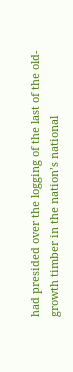had presided over the logging of the last of the old-growth timber in the nation’s national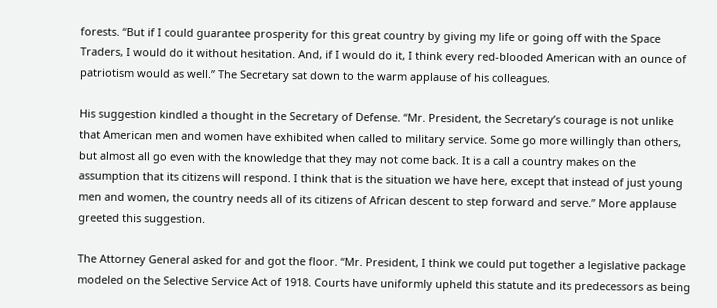forests. “But if I could guarantee prosperity for this great country by giving my life or going off with the Space Traders, I would do it without hesitation. And, if I would do it, I think every red-blooded American with an ounce of patriotism would as well.” The Secretary sat down to the warm applause of his colleagues.

His suggestion kindled a thought in the Secretary of Defense. “Mr. President, the Secretary’s courage is not unlike that American men and women have exhibited when called to military service. Some go more willingly than others, but almost all go even with the knowledge that they may not come back. It is a call a country makes on the assumption that its citizens will respond. I think that is the situation we have here, except that instead of just young men and women, the country needs all of its citizens of African descent to step forward and serve.” More applause greeted this suggestion.

The Attorney General asked for and got the floor. “Mr. President, I think we could put together a legislative package modeled on the Selective Service Act of 1918. Courts have uniformly upheld this statute and its predecessors as being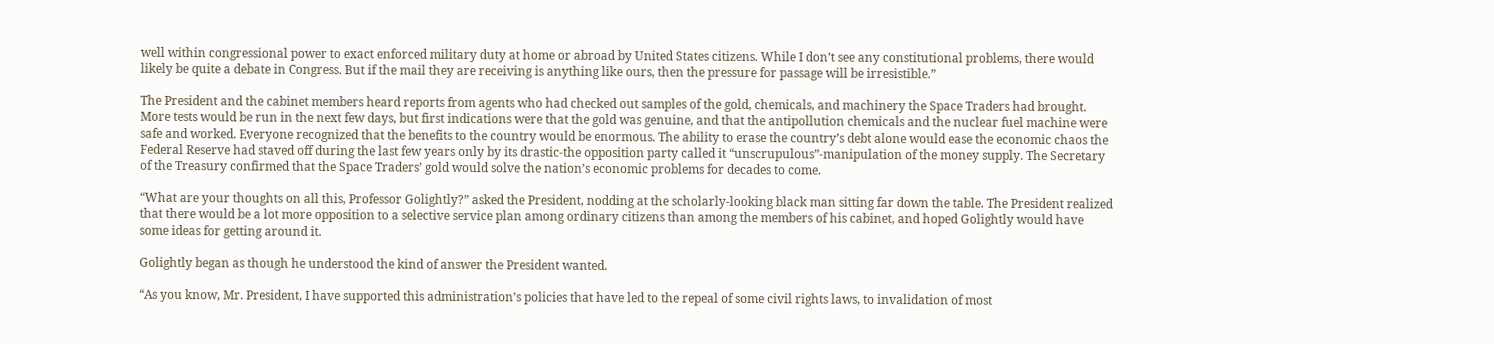well within congressional power to exact enforced military duty at home or abroad by United States citizens. While I don’t see any constitutional problems, there would likely be quite a debate in Congress. But if the mail they are receiving is anything like ours, then the pressure for passage will be irresistible.”

The President and the cabinet members heard reports from agents who had checked out samples of the gold, chemicals, and machinery the Space Traders had brought. More tests would be run in the next few days, but first indications were that the gold was genuine, and that the antipollution chemicals and the nuclear fuel machine were safe and worked. Everyone recognized that the benefits to the country would be enormous. The ability to erase the country’s debt alone would ease the economic chaos the Federal Reserve had staved off during the last few years only by its drastic-the opposition party called it “unscrupulous”-manipulation of the money supply. The Secretary of the Treasury confirmed that the Space Traders’ gold would solve the nation’s economic problems for decades to come.

“What are your thoughts on all this, Professor Golightly?” asked the President, nodding at the scholarly-looking black man sitting far down the table. The President realized that there would be a lot more opposition to a selective service plan among ordinary citizens than among the members of his cabinet, and hoped Golightly would have some ideas for getting around it.

Golightly began as though he understood the kind of answer the President wanted.

“As you know, Mr. President, I have supported this administration’s policies that have led to the repeal of some civil rights laws, to invalidation of most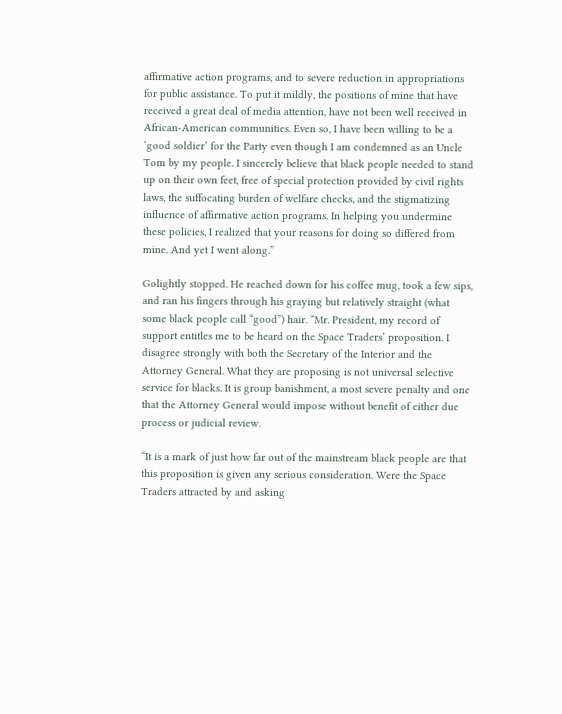affirmative action programs, and to severe reduction in appropriations for public assistance. To put it mildly, the positions of mine that have received a great deal of media attention, have not been well received in African-American communities. Even so, I have been willing to be a ‘good soldier’ for the Party even though I am condemned as an Uncle Tom by my people. I sincerely believe that black people needed to stand up on their own feet, free of special protection provided by civil rights laws, the suffocating burden of welfare checks, and the stigmatizing influence of affirmative action programs. In helping you undermine these policies, I realized that your reasons for doing so differed from mine. And yet I went along.”

Golightly stopped. He reached down for his coffee mug, took a few sips, and ran his fingers through his graying but relatively straight (what some black people call “good”) hair. “Mr. President, my record of support entitles me to be heard on the Space Traders’ proposition. I disagree strongly with both the Secretary of the Interior and the Attorney General. What they are proposing is not universal selective service for blacks. It is group banishment, a most severe penalty and one that the Attorney General would impose without benefit of either due process or judicial review.

“It is a mark of just how far out of the mainstream black people are that this proposition is given any serious consideration. Were the Space Traders attracted by and asking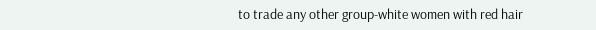to trade any other group-white women with red hair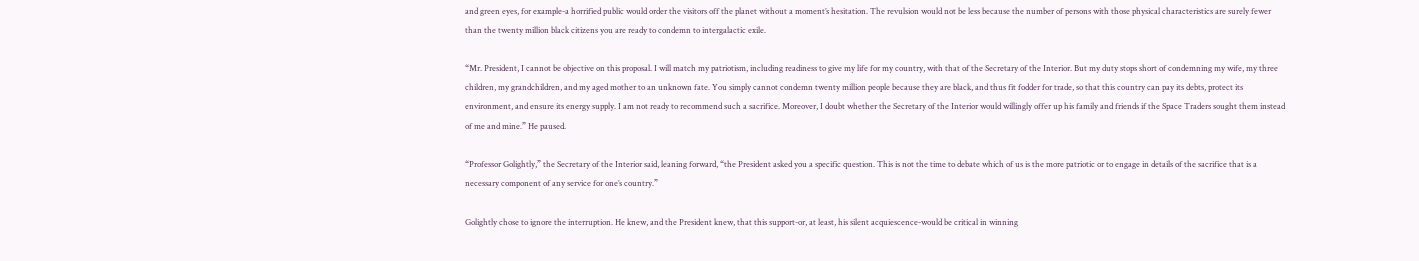and green eyes, for example-a horrified public would order the visitors off the planet without a moment’s hesitation. The revulsion would not be less because the number of persons with those physical characteristics are surely fewer than the twenty million black citizens you are ready to condemn to intergalactic exile.

“Mr. President, I cannot be objective on this proposal. I will match my patriotism, including readiness to give my life for my country, with that of the Secretary of the Interior. But my duty stops short of condemning my wife, my three children, my grandchildren, and my aged mother to an unknown fate. You simply cannot condemn twenty million people because they are black, and thus fit fodder for trade, so that this country can pay its debts, protect its environment, and ensure its energy supply. I am not ready to recommend such a sacrifice. Moreover, I doubt whether the Secretary of the Interior would willingly offer up his family and friends if the Space Traders sought them instead of me and mine.” He paused.

“Professor Golightly,” the Secretary of the Interior said, leaning forward, “the President asked you a specific question. This is not the time to debate which of us is the more patriotic or to engage in details of the sacrifice that is a necessary component of any service for one’s country.”

Golightly chose to ignore the interruption. He knew, and the President knew, that this support-or, at least, his silent acquiescence-would be critical in winning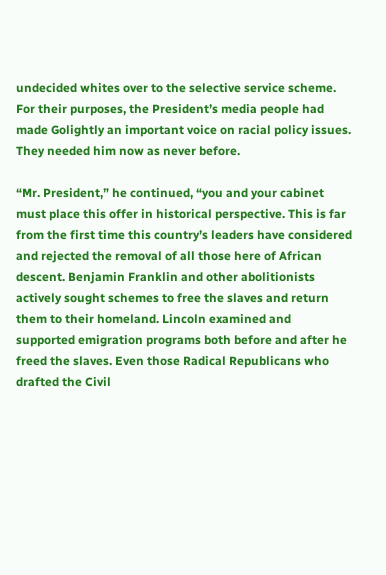undecided whites over to the selective service scheme. For their purposes, the President’s media people had made Golightly an important voice on racial policy issues. They needed him now as never before.

“Mr. President,” he continued, “you and your cabinet must place this offer in historical perspective. This is far from the first time this country’s leaders have considered and rejected the removal of all those here of African descent. Benjamin Franklin and other abolitionists actively sought schemes to free the slaves and return them to their homeland. Lincoln examined and supported emigration programs both before and after he freed the slaves. Even those Radical Republicans who drafted the Civil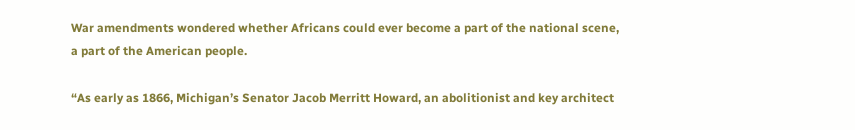War amendments wondered whether Africans could ever become a part of the national scene, a part of the American people.

“As early as 1866, Michigan’s Senator Jacob Merritt Howard, an abolitionist and key architect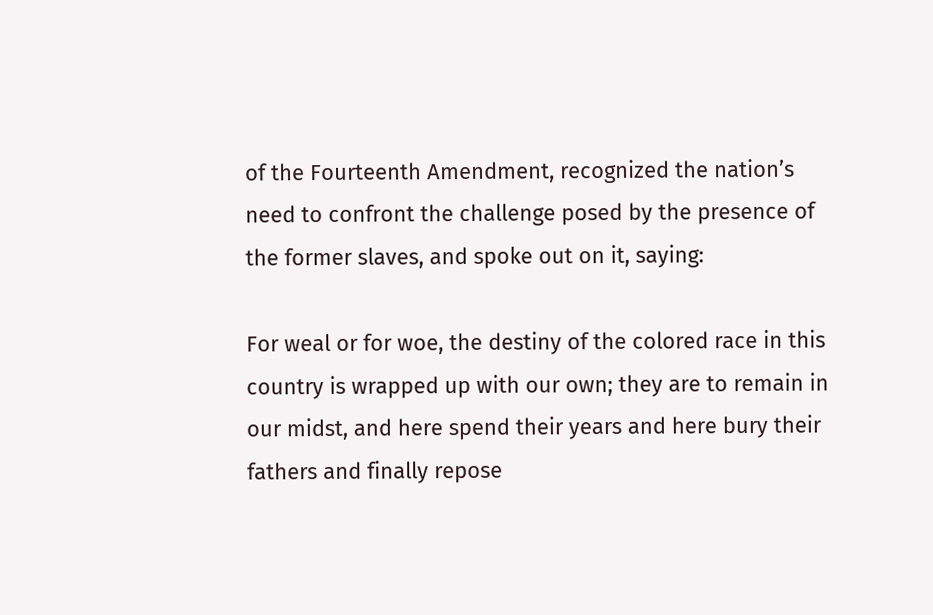of the Fourteenth Amendment, recognized the nation’s need to confront the challenge posed by the presence of the former slaves, and spoke out on it, saying:

For weal or for woe, the destiny of the colored race in this country is wrapped up with our own; they are to remain in our midst, and here spend their years and here bury their fathers and finally repose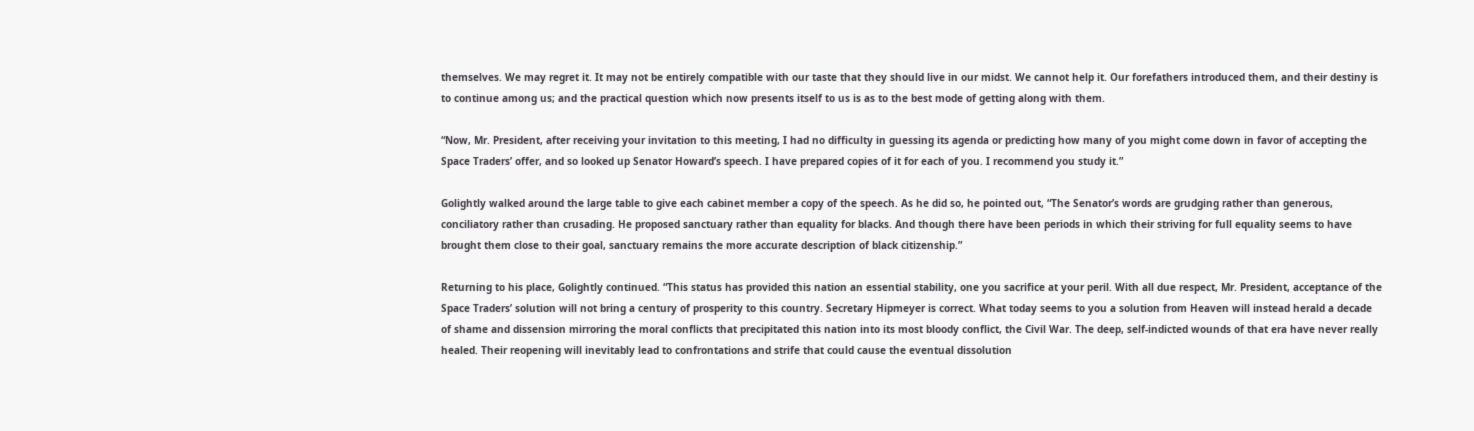themselves. We may regret it. It may not be entirely compatible with our taste that they should live in our midst. We cannot help it. Our forefathers introduced them, and their destiny is to continue among us; and the practical question which now presents itself to us is as to the best mode of getting along with them.

“Now, Mr. President, after receiving your invitation to this meeting, I had no difficulty in guessing its agenda or predicting how many of you might come down in favor of accepting the Space Traders’ offer, and so looked up Senator Howard’s speech. I have prepared copies of it for each of you. I recommend you study it.”

Golightly walked around the large table to give each cabinet member a copy of the speech. As he did so, he pointed out, “The Senator’s words are grudging rather than generous, conciliatory rather than crusading. He proposed sanctuary rather than equality for blacks. And though there have been periods in which their striving for full equality seems to have brought them close to their goal, sanctuary remains the more accurate description of black citizenship.”

Returning to his place, Golightly continued. “This status has provided this nation an essential stability, one you sacrifice at your peril. With all due respect, Mr. President, acceptance of the Space Traders’ solution will not bring a century of prosperity to this country. Secretary Hipmeyer is correct. What today seems to you a solution from Heaven will instead herald a decade of shame and dissension mirroring the moral conflicts that precipitated this nation into its most bloody conflict, the Civil War. The deep, self-indicted wounds of that era have never really healed. Their reopening will inevitably lead to confrontations and strife that could cause the eventual dissolution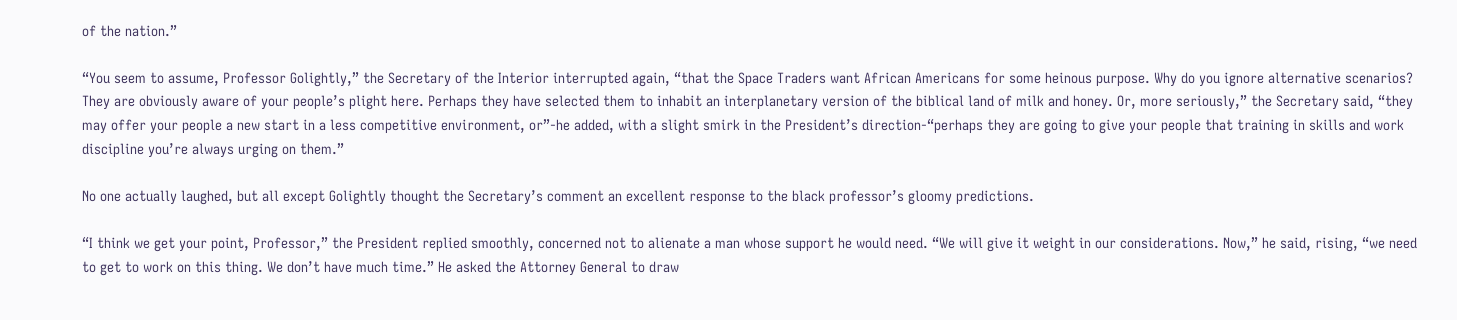of the nation.”

“You seem to assume, Professor Golightly,” the Secretary of the Interior interrupted again, “that the Space Traders want African Americans for some heinous purpose. Why do you ignore alternative scenarios? They are obviously aware of your people’s plight here. Perhaps they have selected them to inhabit an interplanetary version of the biblical land of milk and honey. Or, more seriously,” the Secretary said, “they may offer your people a new start in a less competitive environment, or”-he added, with a slight smirk in the President’s direction-“perhaps they are going to give your people that training in skills and work discipline you’re always urging on them.”

No one actually laughed, but all except Golightly thought the Secretary’s comment an excellent response to the black professor’s gloomy predictions.

“I think we get your point, Professor,” the President replied smoothly, concerned not to alienate a man whose support he would need. “We will give it weight in our considerations. Now,” he said, rising, “we need to get to work on this thing. We don’t have much time.” He asked the Attorney General to draw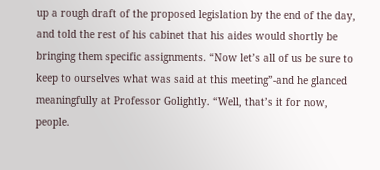up a rough draft of the proposed legislation by the end of the day, and told the rest of his cabinet that his aides would shortly be bringing them specific assignments. “Now let’s all of us be sure to keep to ourselves what was said at this meeting”-and he glanced meaningfully at Professor Golightly. “Well, that’s it for now, people.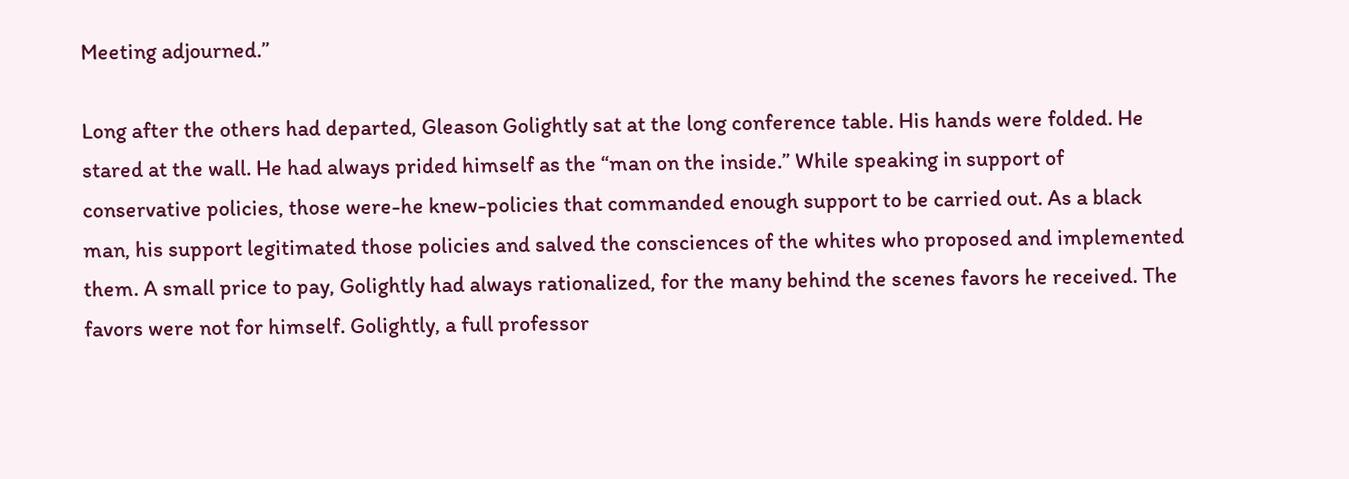Meeting adjourned.”

Long after the others had departed, Gleason Golightly sat at the long conference table. His hands were folded. He stared at the wall. He had always prided himself as the “man on the inside.” While speaking in support of conservative policies, those were-he knew-policies that commanded enough support to be carried out. As a black man, his support legitimated those policies and salved the consciences of the whites who proposed and implemented them. A small price to pay, Golightly had always rationalized, for the many behind the scenes favors he received. The favors were not for himself. Golightly, a full professor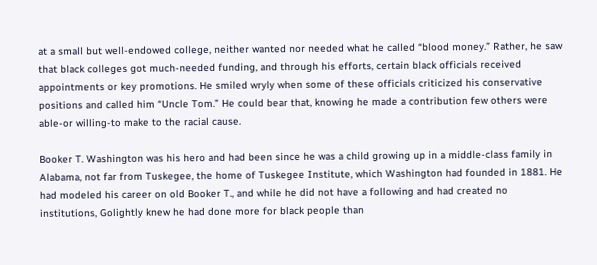at a small but well-endowed college, neither wanted nor needed what he called “blood money.” Rather, he saw that black colleges got much-needed funding, and through his efforts, certain black officials received appointments or key promotions. He smiled wryly when some of these officials criticized his conservative positions and called him “Uncle Tom.” He could bear that, knowing he made a contribution few others were able-or willing-to make to the racial cause.

Booker T. Washington was his hero and had been since he was a child growing up in a middle-class family in Alabama, not far from Tuskegee, the home of Tuskegee Institute, which Washington had founded in 1881. He had modeled his career on old Booker T., and while he did not have a following and had created no institutions, Golightly knew he had done more for black people than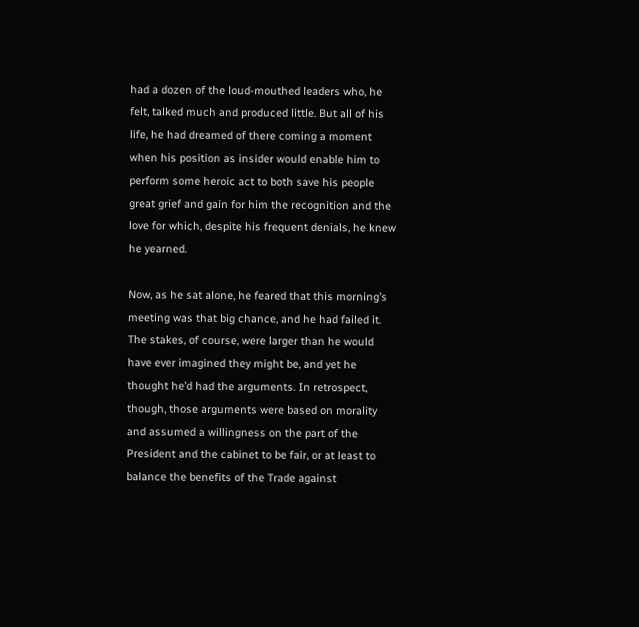had a dozen of the loud-mouthed leaders who, he felt, talked much and produced little. But all of his life, he had dreamed of there coming a moment when his position as insider would enable him to perform some heroic act to both save his people great grief and gain for him the recognition and the love for which, despite his frequent denials, he knew he yearned.

Now, as he sat alone, he feared that this morning’s meeting was that big chance, and he had failed it. The stakes, of course, were larger than he would have ever imagined they might be, and yet he thought he’d had the arguments. In retrospect, though, those arguments were based on morality and assumed a willingness on the part of the President and the cabinet to be fair, or at least to balance the benefits of the Trade against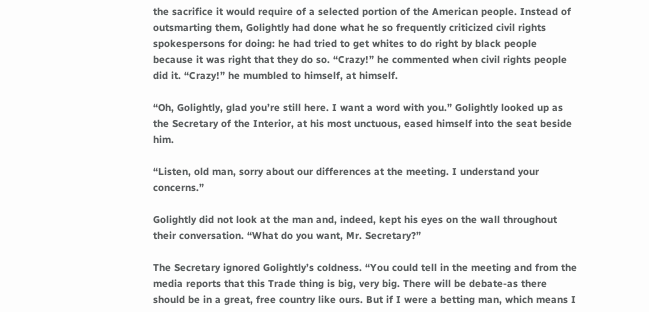the sacrifice it would require of a selected portion of the American people. Instead of outsmarting them, Golightly had done what he so frequently criticized civil rights spokespersons for doing: he had tried to get whites to do right by black people because it was right that they do so. “Crazy!” he commented when civil rights people did it. “Crazy!” he mumbled to himself, at himself.

“Oh, Golightly, glad you’re still here. I want a word with you.” Golightly looked up as the Secretary of the Interior, at his most unctuous, eased himself into the seat beside him.

“Listen, old man, sorry about our differences at the meeting. I understand your concerns.”

Golightly did not look at the man and, indeed, kept his eyes on the wall throughout their conversation. “What do you want, Mr. Secretary?”

The Secretary ignored Golightly’s coldness. “You could tell in the meeting and from the media reports that this Trade thing is big, very big. There will be debate-as there should be in a great, free country like ours. But if I were a betting man, which means I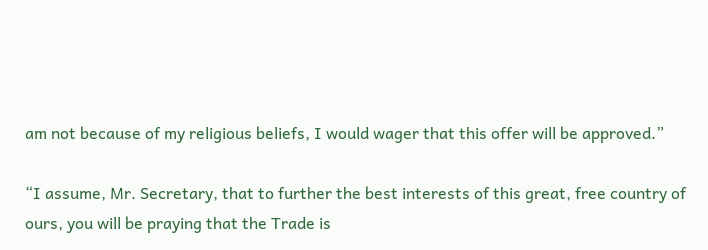am not because of my religious beliefs, I would wager that this offer will be approved.”

“I assume, Mr. Secretary, that to further the best interests of this great, free country of ours, you will be praying that the Trade is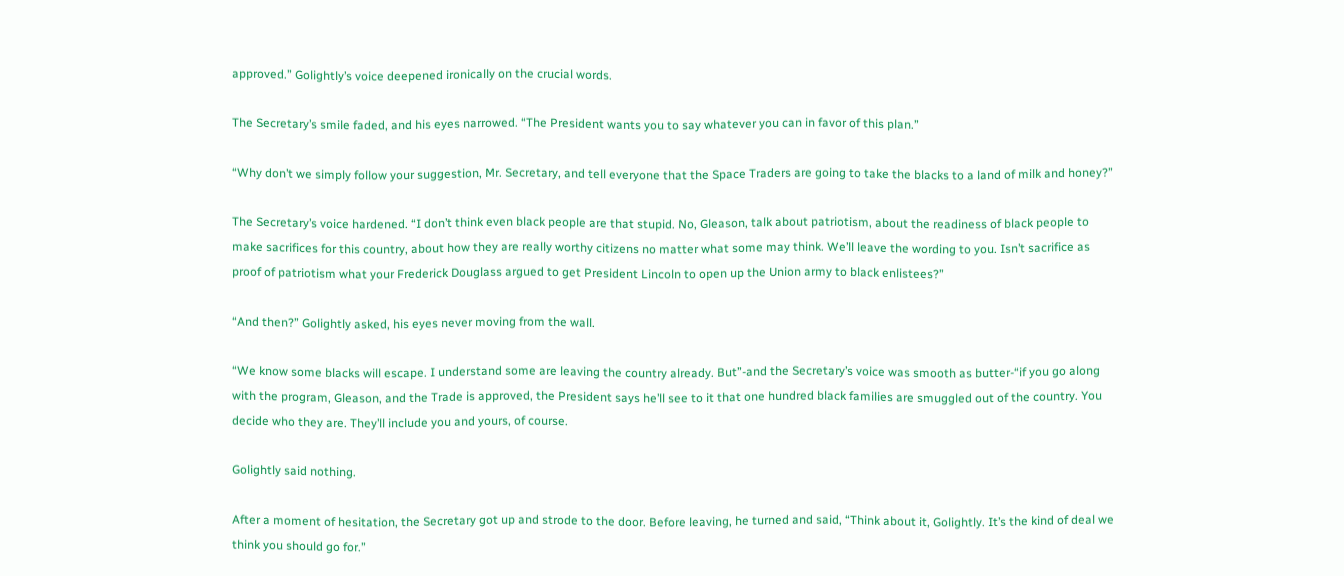approved.” Golightly’s voice deepened ironically on the crucial words.

The Secretary’s smile faded, and his eyes narrowed. “The President wants you to say whatever you can in favor of this plan.”

“Why don’t we simply follow your suggestion, Mr. Secretary, and tell everyone that the Space Traders are going to take the blacks to a land of milk and honey?”

The Secretary’s voice hardened. “I don’t think even black people are that stupid. No, Gleason, talk about patriotism, about the readiness of black people to make sacrifices for this country, about how they are really worthy citizens no matter what some may think. We’ll leave the wording to you. Isn’t sacrifice as proof of patriotism what your Frederick Douglass argued to get President Lincoln to open up the Union army to black enlistees?”

“And then?” Golightly asked, his eyes never moving from the wall.

“We know some blacks will escape. I understand some are leaving the country already. But”-and the Secretary’s voice was smooth as butter-“if you go along with the program, Gleason, and the Trade is approved, the President says he’ll see to it that one hundred black families are smuggled out of the country. You decide who they are. They’ll include you and yours, of course.

Golightly said nothing.

After a moment of hesitation, the Secretary got up and strode to the door. Before leaving, he turned and said, “Think about it, Golightly. It’s the kind of deal we think you should go for.”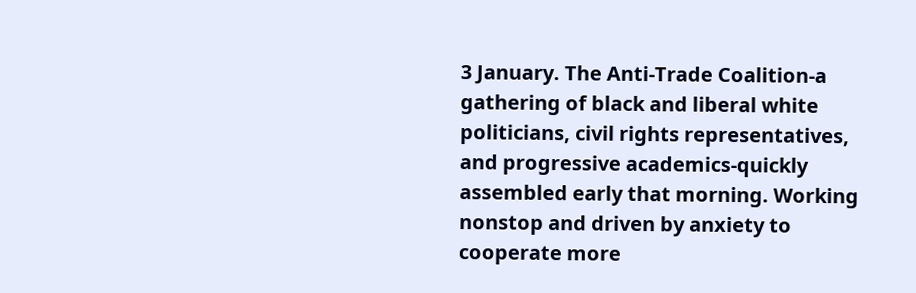3 January. The Anti-Trade Coalition-a gathering of black and liberal white politicians, civil rights representatives, and progressive academics-quickly assembled early that morning. Working nonstop and driven by anxiety to cooperate more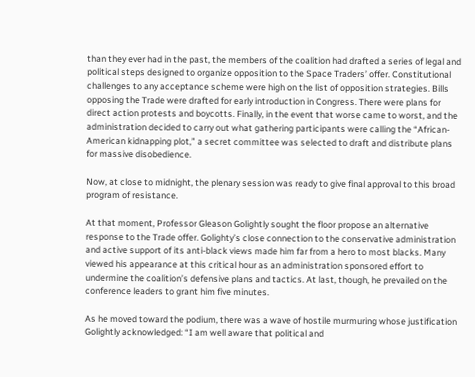than they ever had in the past, the members of the coalition had drafted a series of legal and political steps designed to organize opposition to the Space Traders’ offer. Constitutional challenges to any acceptance scheme were high on the list of opposition strategies. Bills opposing the Trade were drafted for early introduction in Congress. There were plans for direct action protests and boycotts. Finally, in the event that worse came to worst, and the administration decided to carry out what gathering participants were calling the “African-American kidnapping plot,” a secret committee was selected to draft and distribute plans for massive disobedience.

Now, at close to midnight, the plenary session was ready to give final approval to this broad program of resistance.

At that moment, Professor Gleason Golightly sought the floor propose an alternative response to the Trade offer. Golighty’s close connection to the conservative administration and active support of its anti-black views made him far from a hero to most blacks. Many viewed his appearance at this critical hour as an administration sponsored effort to undermine the coalition’s defensive plans and tactics. At last, though, he prevailed on the conference leaders to grant him five minutes.

As he moved toward the podium, there was a wave of hostile murmuring whose justification Golightly acknowledged: “I am well aware that political and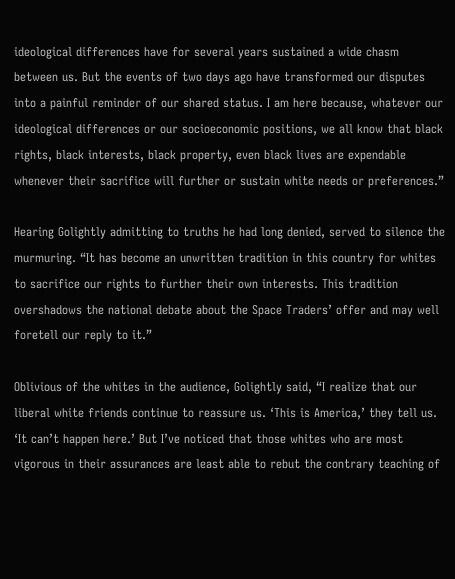ideological differences have for several years sustained a wide chasm between us. But the events of two days ago have transformed our disputes into a painful reminder of our shared status. I am here because, whatever our ideological differences or our socioeconomic positions, we all know that black rights, black interests, black property, even black lives are expendable whenever their sacrifice will further or sustain white needs or preferences.”

Hearing Golightly admitting to truths he had long denied, served to silence the murmuring. “It has become an unwritten tradition in this country for whites to sacrifice our rights to further their own interests. This tradition overshadows the national debate about the Space Traders’ offer and may well foretell our reply to it.”

Oblivious of the whites in the audience, Golightly said, “I realize that our liberal white friends continue to reassure us. ‘This is America,’ they tell us. ‘It can’t happen here.’ But I’ve noticed that those whites who are most vigorous in their assurances are least able to rebut the contrary teaching of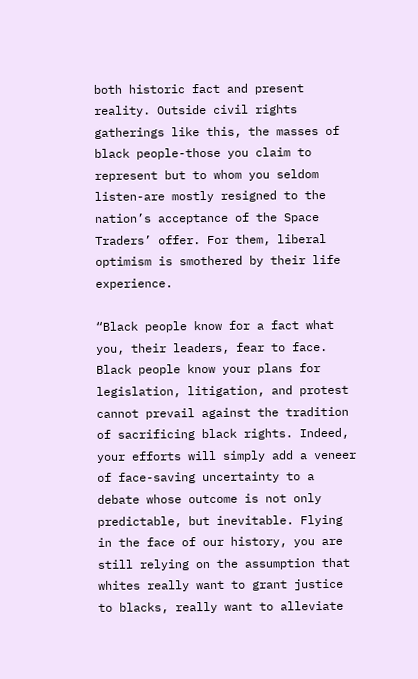both historic fact and present reality. Outside civil rights gatherings like this, the masses of black people-those you claim to represent but to whom you seldom listen-are mostly resigned to the nation’s acceptance of the Space Traders’ offer. For them, liberal optimism is smothered by their life experience.

“Black people know for a fact what you, their leaders, fear to face. Black people know your plans for legislation, litigation, and protest cannot prevail against the tradition of sacrificing black rights. Indeed, your efforts will simply add a veneer of face-saving uncertainty to a debate whose outcome is not only predictable, but inevitable. Flying in the face of our history, you are still relying on the assumption that whites really want to grant justice to blacks, really want to alleviate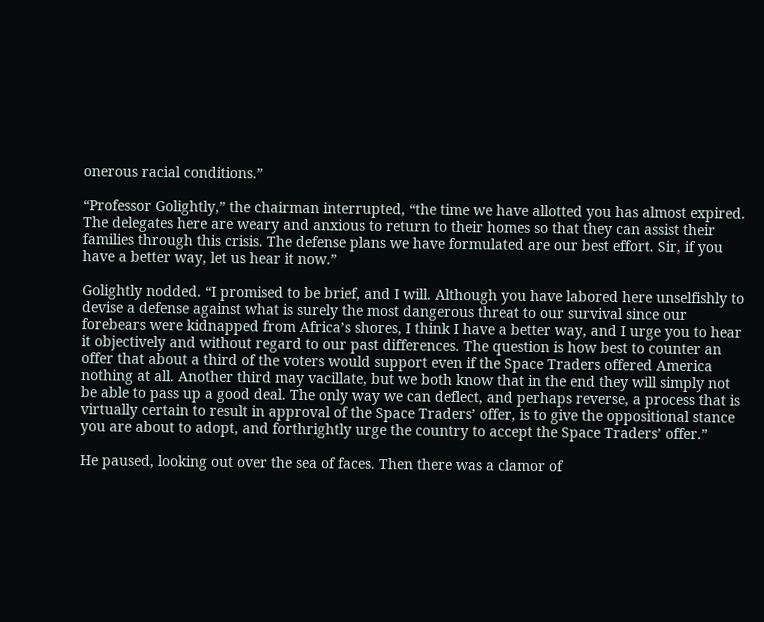onerous racial conditions.”

“Professor Golightly,” the chairman interrupted, “the time we have allotted you has almost expired. The delegates here are weary and anxious to return to their homes so that they can assist their families through this crisis. The defense plans we have formulated are our best effort. Sir, if you have a better way, let us hear it now.”

Golightly nodded. “I promised to be brief, and I will. Although you have labored here unselfishly to devise a defense against what is surely the most dangerous threat to our survival since our forebears were kidnapped from Africa’s shores, I think I have a better way, and I urge you to hear it objectively and without regard to our past differences. The question is how best to counter an offer that about a third of the voters would support even if the Space Traders offered America nothing at all. Another third may vacillate, but we both know that in the end they will simply not be able to pass up a good deal. The only way we can deflect, and perhaps reverse, a process that is virtually certain to result in approval of the Space Traders’ offer, is to give the oppositional stance you are about to adopt, and forthrightly urge the country to accept the Space Traders’ offer.”

He paused, looking out over the sea of faces. Then there was a clamor of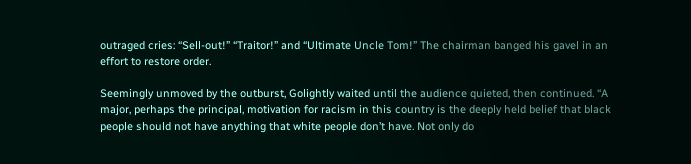outraged cries: “Sell-out!” “Traitor!” and “Ultimate Uncle Tom!” The chairman banged his gavel in an effort to restore order.

Seemingly unmoved by the outburst, Golightly waited until the audience quieted, then continued. “A major, perhaps the principal, motivation for racism in this country is the deeply held belief that black people should not have anything that white people don’t have. Not only do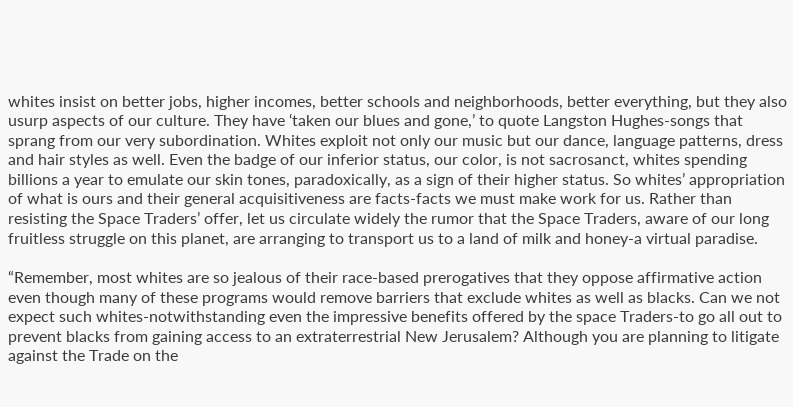whites insist on better jobs, higher incomes, better schools and neighborhoods, better everything, but they also usurp aspects of our culture. They have ‘taken our blues and gone,’ to quote Langston Hughes-songs that sprang from our very subordination. Whites exploit not only our music but our dance, language patterns, dress and hair styles as well. Even the badge of our inferior status, our color, is not sacrosanct, whites spending billions a year to emulate our skin tones, paradoxically, as a sign of their higher status. So whites’ appropriation of what is ours and their general acquisitiveness are facts-facts we must make work for us. Rather than resisting the Space Traders’ offer, let us circulate widely the rumor that the Space Traders, aware of our long fruitless struggle on this planet, are arranging to transport us to a land of milk and honey-a virtual paradise.

“Remember, most whites are so jealous of their race-based prerogatives that they oppose affirmative action even though many of these programs would remove barriers that exclude whites as well as blacks. Can we not expect such whites-notwithstanding even the impressive benefits offered by the space Traders-to go all out to prevent blacks from gaining access to an extraterrestrial New Jerusalem? Although you are planning to litigate against the Trade on the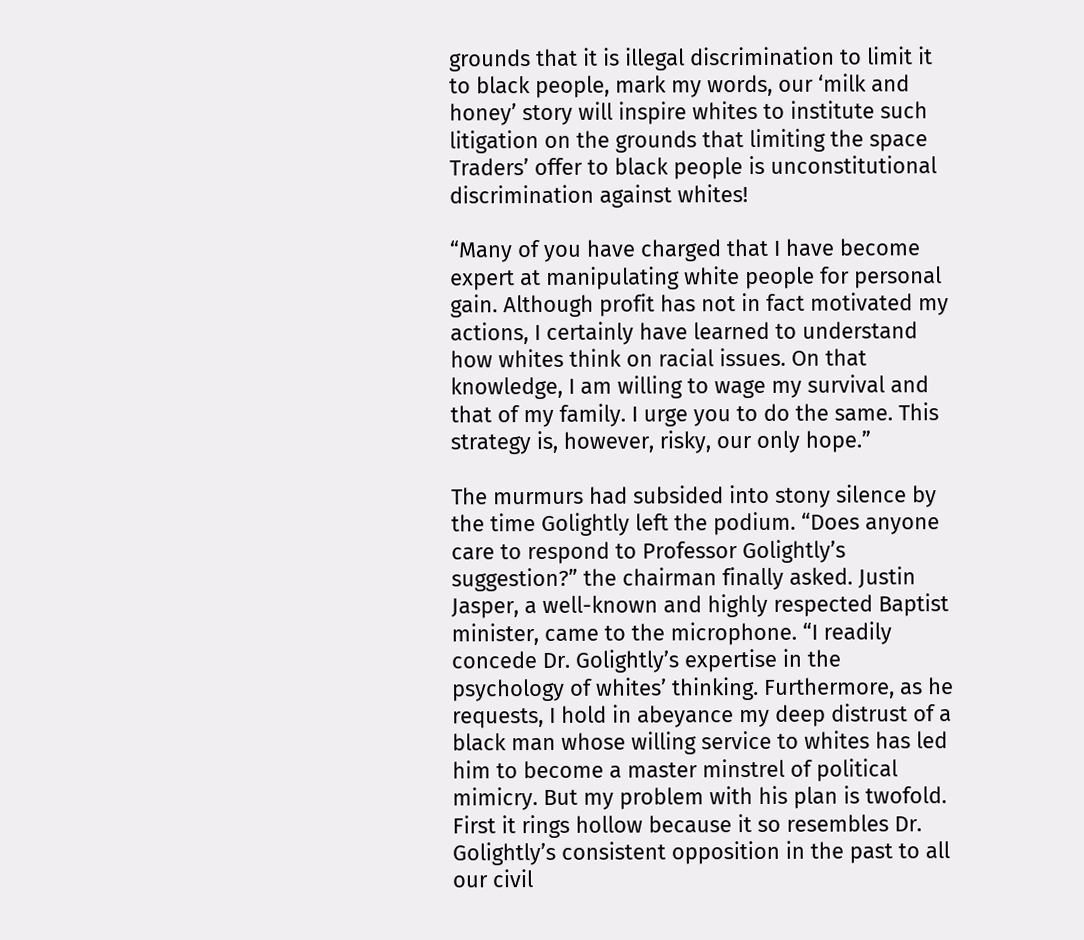grounds that it is illegal discrimination to limit it to black people, mark my words, our ‘milk and honey’ story will inspire whites to institute such litigation on the grounds that limiting the space Traders’ offer to black people is unconstitutional discrimination against whites!

“Many of you have charged that I have become expert at manipulating white people for personal gain. Although profit has not in fact motivated my actions, I certainly have learned to understand how whites think on racial issues. On that knowledge, I am willing to wage my survival and that of my family. I urge you to do the same. This strategy is, however, risky, our only hope.”

The murmurs had subsided into stony silence by the time Golightly left the podium. “Does anyone care to respond to Professor Golightly’s suggestion?” the chairman finally asked. Justin Jasper, a well-known and highly respected Baptist minister, came to the microphone. “I readily concede Dr. Golightly’s expertise in the psychology of whites’ thinking. Furthermore, as he requests, I hold in abeyance my deep distrust of a black man whose willing service to whites has led him to become a master minstrel of political mimicry. But my problem with his plan is twofold. First it rings hollow because it so resembles Dr. Golightly’s consistent opposition in the past to all our civil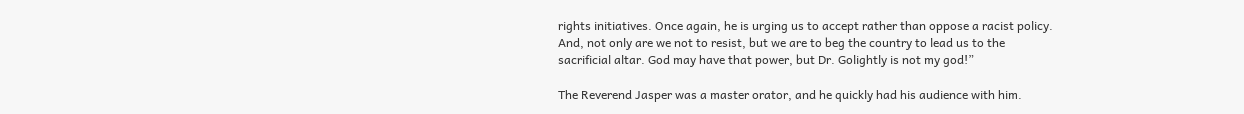rights initiatives. Once again, he is urging us to accept rather than oppose a racist policy. And, not only are we not to resist, but we are to beg the country to lead us to the sacrificial altar. God may have that power, but Dr. Golightly is not my god!”

The Reverend Jasper was a master orator, and he quickly had his audience with him.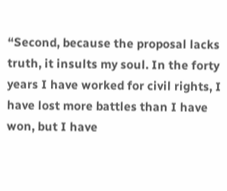“Second, because the proposal lacks truth, it insults my soul. In the forty years I have worked for civil rights, I have lost more battles than I have won, but I have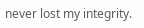never lost my integrity.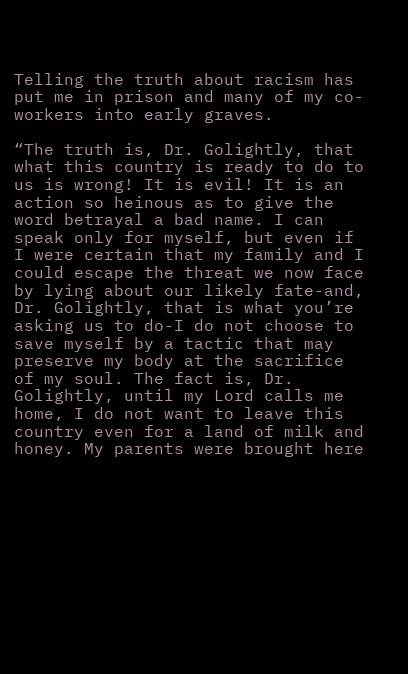Telling the truth about racism has put me in prison and many of my co-workers into early graves.

“The truth is, Dr. Golightly, that what this country is ready to do to us is wrong! It is evil! It is an action so heinous as to give the word betrayal a bad name. I can speak only for myself, but even if I were certain that my family and I could escape the threat we now face by lying about our likely fate-and, Dr. Golightly, that is what you’re asking us to do-I do not choose to save myself by a tactic that may preserve my body at the sacrifice of my soul. The fact is, Dr. Golightly, until my Lord calls me home, I do not want to leave this country even for a land of milk and honey. My parents were brought here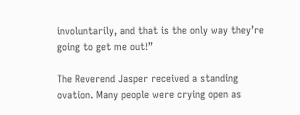involuntarily, and that is the only way they’re going to get me out!”

The Reverend Jasper received a standing ovation. Many people were crying open as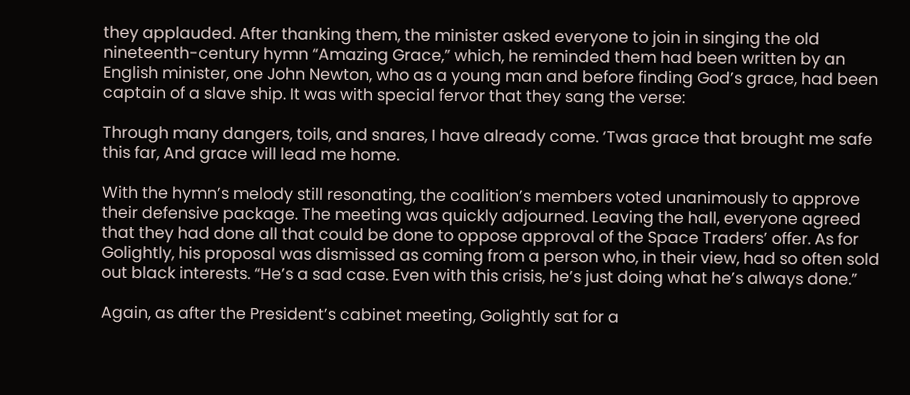they applauded. After thanking them, the minister asked everyone to join in singing the old nineteenth-century hymn “Amazing Grace,” which, he reminded them had been written by an English minister, one John Newton, who as a young man and before finding God’s grace, had been captain of a slave ship. It was with special fervor that they sang the verse:

Through many dangers, toils, and snares, I have already come. ‘Twas grace that brought me safe this far, And grace will lead me home.

With the hymn’s melody still resonating, the coalition’s members voted unanimously to approve their defensive package. The meeting was quickly adjourned. Leaving the hall, everyone agreed that they had done all that could be done to oppose approval of the Space Traders’ offer. As for Golightly, his proposal was dismissed as coming from a person who, in their view, had so often sold out black interests. “He’s a sad case. Even with this crisis, he’s just doing what he’s always done.”

Again, as after the President’s cabinet meeting, Golightly sat for a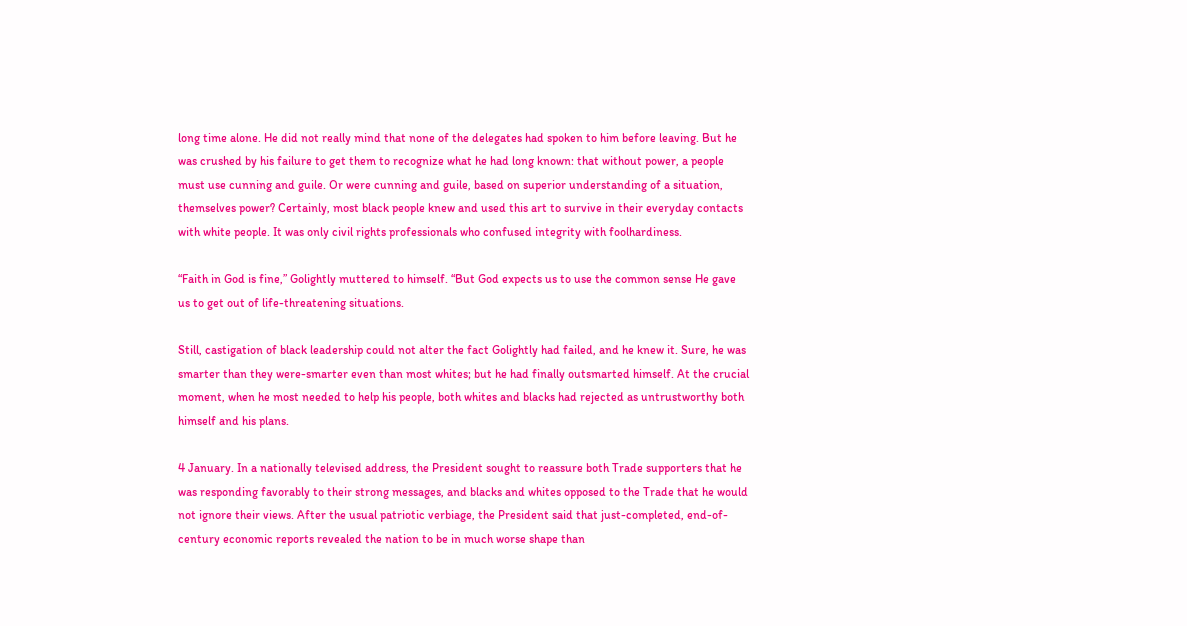long time alone. He did not really mind that none of the delegates had spoken to him before leaving. But he was crushed by his failure to get them to recognize what he had long known: that without power, a people must use cunning and guile. Or were cunning and guile, based on superior understanding of a situation, themselves power? Certainly, most black people knew and used this art to survive in their everyday contacts with white people. It was only civil rights professionals who confused integrity with foolhardiness.

“Faith in God is fine,” Golightly muttered to himself. “But God expects us to use the common sense He gave us to get out of life-threatening situations.

Still, castigation of black leadership could not alter the fact Golightly had failed, and he knew it. Sure, he was smarter than they were-smarter even than most whites; but he had finally outsmarted himself. At the crucial moment, when he most needed to help his people, both whites and blacks had rejected as untrustworthy both himself and his plans.

4 January. In a nationally televised address, the President sought to reassure both Trade supporters that he was responding favorably to their strong messages, and blacks and whites opposed to the Trade that he would not ignore their views. After the usual patriotic verbiage, the President said that just-completed, end-of-century economic reports revealed the nation to be in much worse shape than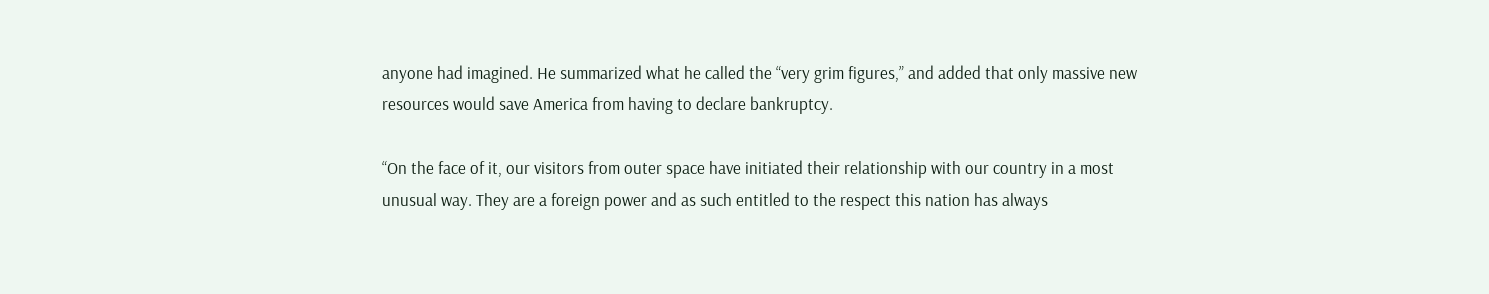anyone had imagined. He summarized what he called the “very grim figures,” and added that only massive new resources would save America from having to declare bankruptcy.

“On the face of it, our visitors from outer space have initiated their relationship with our country in a most unusual way. They are a foreign power and as such entitled to the respect this nation has always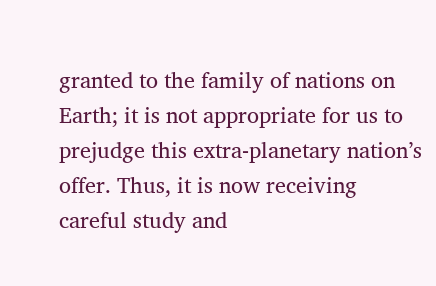granted to the family of nations on Earth; it is not appropriate for us to prejudge this extra-planetary nation’s offer. Thus, it is now receiving careful study and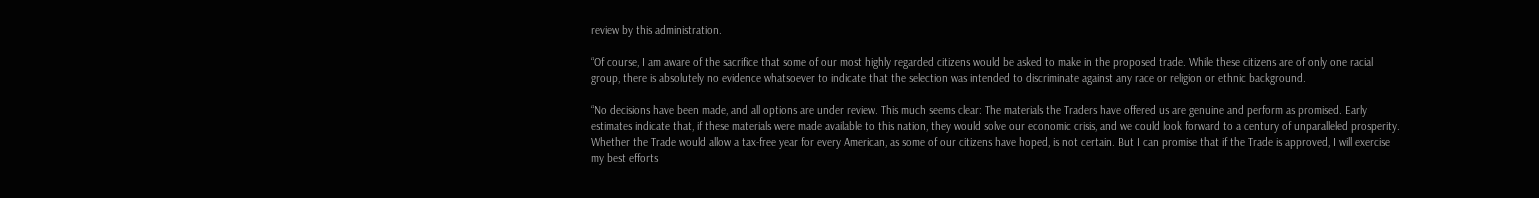review by this administration.

“Of course, I am aware of the sacrifice that some of our most highly regarded citizens would be asked to make in the proposed trade. While these citizens are of only one racial group, there is absolutely no evidence whatsoever to indicate that the selection was intended to discriminate against any race or religion or ethnic background.

“No decisions have been made, and all options are under review. This much seems clear: The materials the Traders have offered us are genuine and perform as promised. Early estimates indicate that, if these materials were made available to this nation, they would solve our economic crisis, and we could look forward to a century of unparalleled prosperity. Whether the Trade would allow a tax-free year for every American, as some of our citizens have hoped, is not certain. But I can promise that if the Trade is approved, I will exercise my best efforts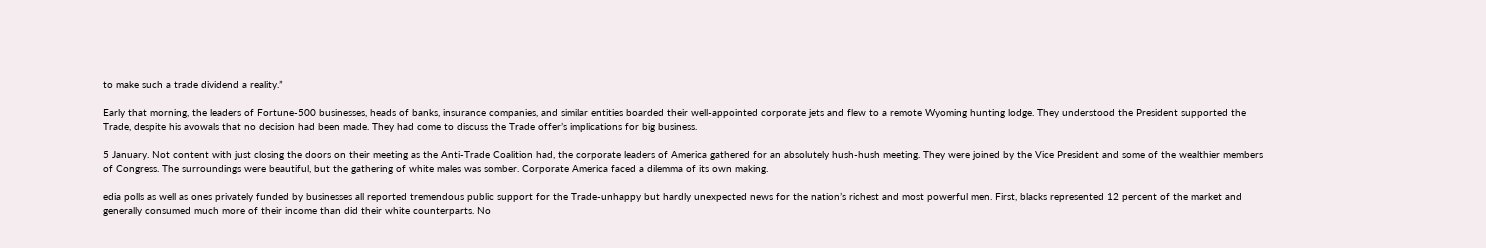to make such a trade dividend a reality.”

Early that morning, the leaders of Fortune-500 businesses, heads of banks, insurance companies, and similar entities boarded their well-appointed corporate jets and flew to a remote Wyoming hunting lodge. They understood the President supported the Trade, despite his avowals that no decision had been made. They had come to discuss the Trade offer’s implications for big business.

5 January. Not content with just closing the doors on their meeting as the Anti-Trade Coalition had, the corporate leaders of America gathered for an absolutely hush-hush meeting. They were joined by the Vice President and some of the wealthier members of Congress. The surroundings were beautiful, but the gathering of white males was somber. Corporate America faced a dilemma of its own making.

edia polls as well as ones privately funded by businesses all reported tremendous public support for the Trade-unhappy but hardly unexpected news for the nation’s richest and most powerful men. First, blacks represented 12 percent of the market and generally consumed much more of their income than did their white counterparts. No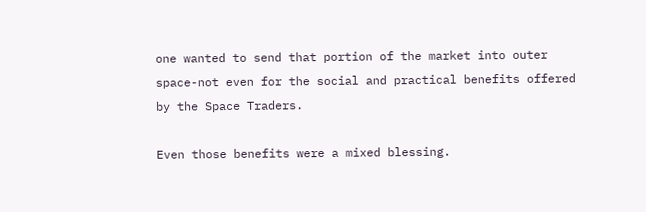one wanted to send that portion of the market into outer space-not even for the social and practical benefits offered by the Space Traders.

Even those benefits were a mixed blessing.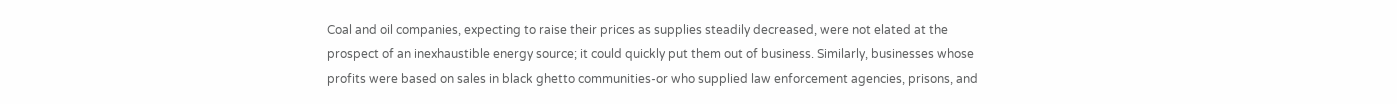Coal and oil companies, expecting to raise their prices as supplies steadily decreased, were not elated at the prospect of an inexhaustible energy source; it could quickly put them out of business. Similarly, businesses whose profits were based on sales in black ghetto communities-or who supplied law enforcement agencies, prisons, and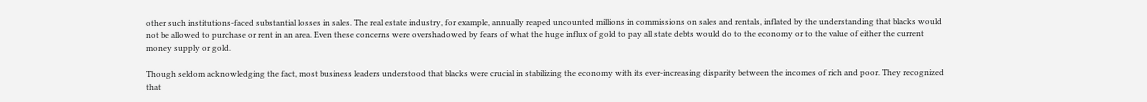other such institutions-faced substantial losses in sales. The real estate industry, for example, annually reaped uncounted millions in commissions on sales and rentals, inflated by the understanding that blacks would not be allowed to purchase or rent in an area. Even these concerns were overshadowed by fears of what the huge influx of gold to pay all state debts would do to the economy or to the value of either the current money supply or gold.

Though seldom acknowledging the fact, most business leaders understood that blacks were crucial in stabilizing the economy with its ever-increasing disparity between the incomes of rich and poor. They recognized that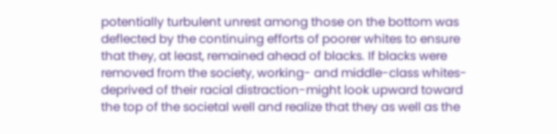potentially turbulent unrest among those on the bottom was deflected by the continuing efforts of poorer whites to ensure that they, at least, remained ahead of blacks. If blacks were removed from the society, working- and middle-class whites-deprived of their racial distraction-might look upward toward the top of the societal well and realize that they as well as the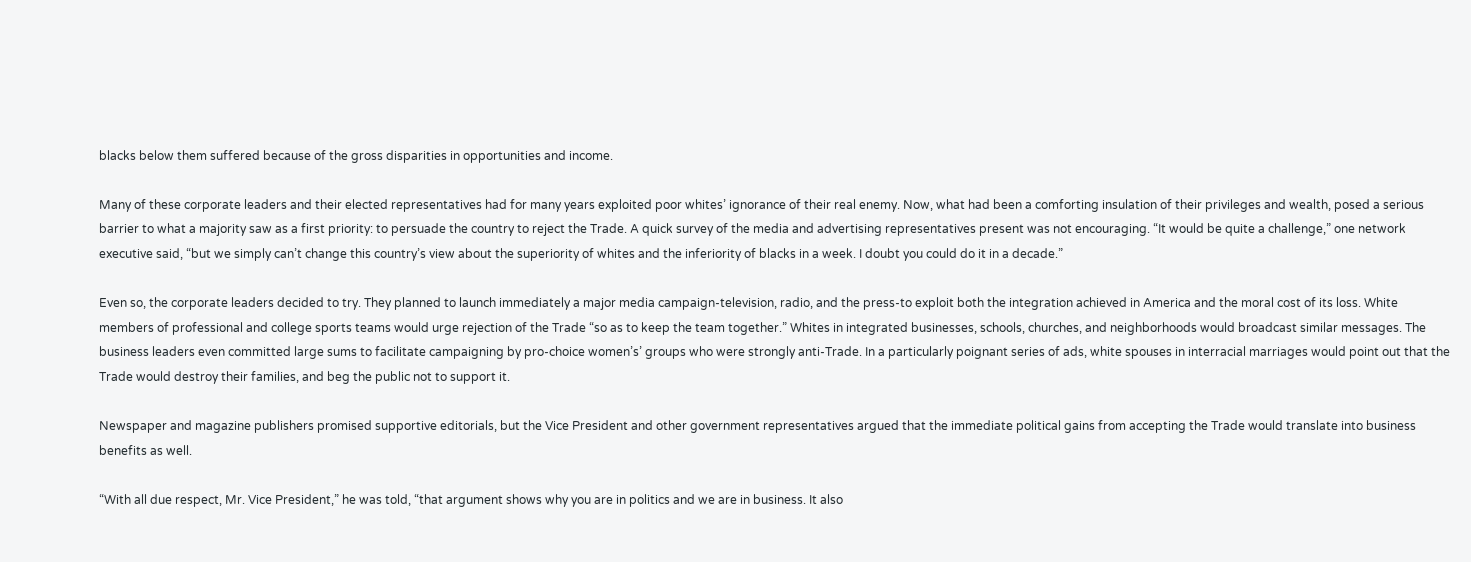blacks below them suffered because of the gross disparities in opportunities and income.

Many of these corporate leaders and their elected representatives had for many years exploited poor whites’ ignorance of their real enemy. Now, what had been a comforting insulation of their privileges and wealth, posed a serious barrier to what a majority saw as a first priority: to persuade the country to reject the Trade. A quick survey of the media and advertising representatives present was not encouraging. “It would be quite a challenge,” one network executive said, “but we simply can’t change this country’s view about the superiority of whites and the inferiority of blacks in a week. I doubt you could do it in a decade.”

Even so, the corporate leaders decided to try. They planned to launch immediately a major media campaign-television, radio, and the press-to exploit both the integration achieved in America and the moral cost of its loss. White members of professional and college sports teams would urge rejection of the Trade “so as to keep the team together.” Whites in integrated businesses, schools, churches, and neighborhoods would broadcast similar messages. The business leaders even committed large sums to facilitate campaigning by pro-choice women’s’ groups who were strongly anti-Trade. In a particularly poignant series of ads, white spouses in interracial marriages would point out that the Trade would destroy their families, and beg the public not to support it.

Newspaper and magazine publishers promised supportive editorials, but the Vice President and other government representatives argued that the immediate political gains from accepting the Trade would translate into business benefits as well.

“With all due respect, Mr. Vice President,” he was told, “that argument shows why you are in politics and we are in business. It also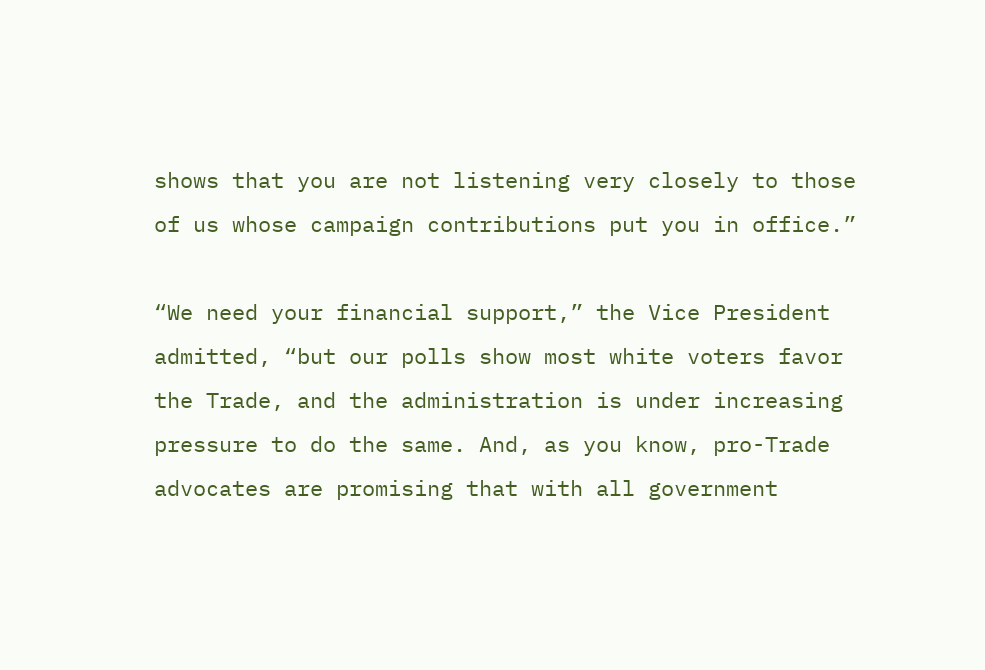shows that you are not listening very closely to those of us whose campaign contributions put you in office.”

“We need your financial support,” the Vice President admitted, “but our polls show most white voters favor the Trade, and the administration is under increasing pressure to do the same. And, as you know, pro-Trade advocates are promising that with all government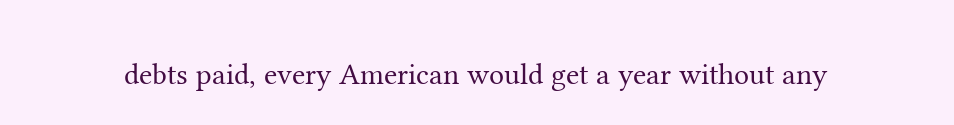debts paid, every American would get a year without any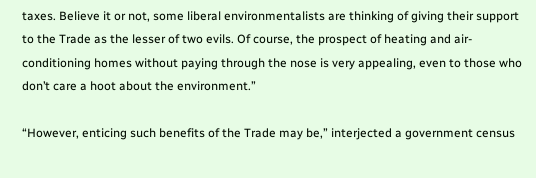taxes. Believe it or not, some liberal environmentalists are thinking of giving their support to the Trade as the lesser of two evils. Of course, the prospect of heating and air-conditioning homes without paying through the nose is very appealing, even to those who don’t care a hoot about the environment.”

“However, enticing such benefits of the Trade may be,” interjected a government census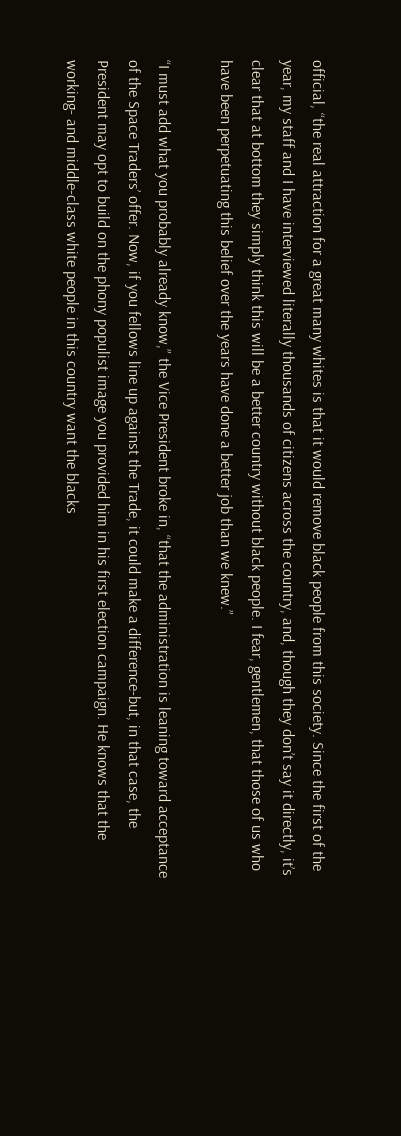official, “the real attraction for a great many whites is that it would remove black people from this society. Since the first of the year, my staff and I have interviewed literally thousands of citizens across the country, and, though they don’t say it directly, it’s clear that at bottom they simply think this will be a better country without black people. I fear, gentlemen, that those of us who have been perpetuating this belief over the years have done a better job than we knew.”

“I must add what you probably already know,” the Vice President broke in, “that the administration is leaning toward acceptance of the Space Traders’ offer. Now, if you fellows line up against the Trade, it could make a difference-but, in that case, the President may opt to build on the phony populist image you provided him in his first election campaign. He knows that the working- and middle-class white people in this country want the blacks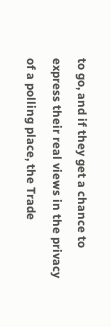to go, and if they get a chance to express their real views in the privacy of a polling place, the Trade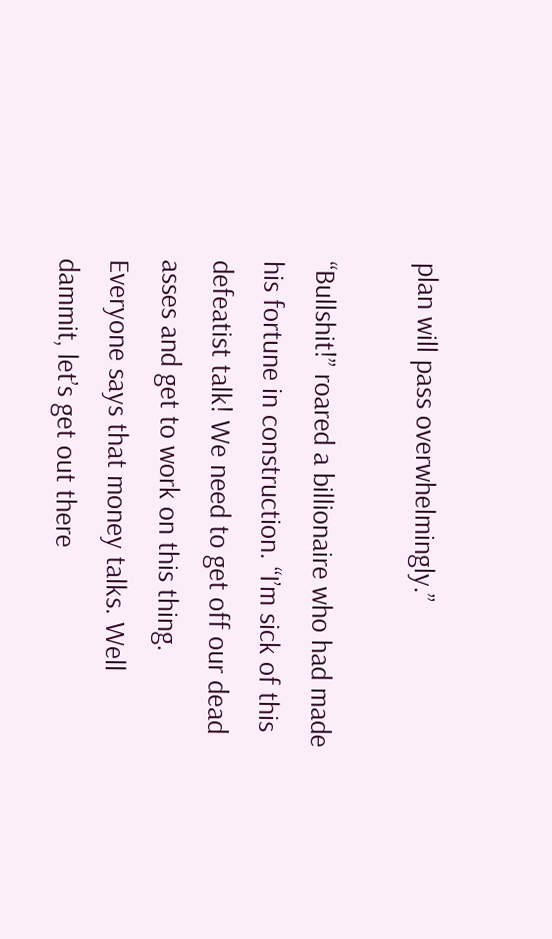plan will pass overwhelmingly.”

“Bullshit!” roared a billionaire who had made his fortune in construction. “I’m sick of this defeatist talk! We need to get off our dead asses and get to work on this thing. Everyone says that money talks. Well dammit, let’s get out there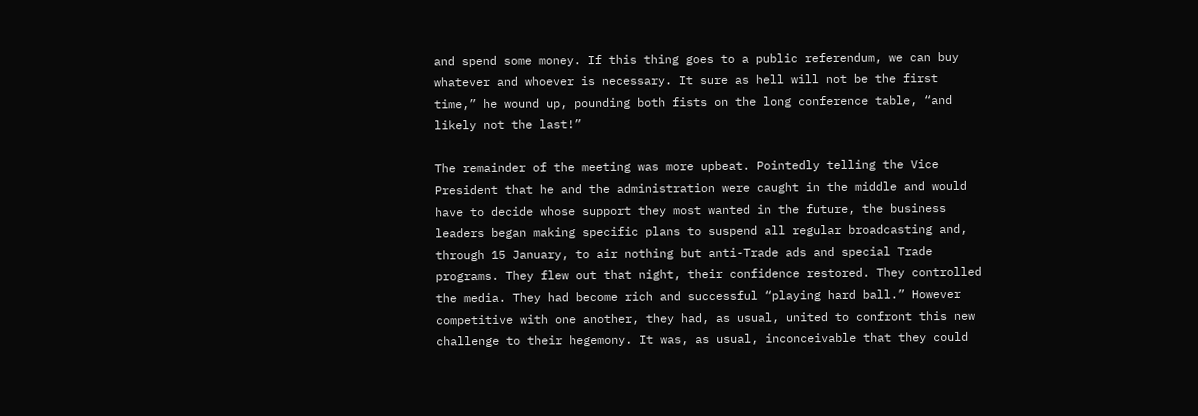and spend some money. If this thing goes to a public referendum, we can buy whatever and whoever is necessary. It sure as hell will not be the first time,” he wound up, pounding both fists on the long conference table, “and likely not the last!”

The remainder of the meeting was more upbeat. Pointedly telling the Vice President that he and the administration were caught in the middle and would have to decide whose support they most wanted in the future, the business leaders began making specific plans to suspend all regular broadcasting and, through 15 January, to air nothing but anti-Trade ads and special Trade programs. They flew out that night, their confidence restored. They controlled the media. They had become rich and successful “playing hard ball.” However competitive with one another, they had, as usual, united to confront this new challenge to their hegemony. It was, as usual, inconceivable that they could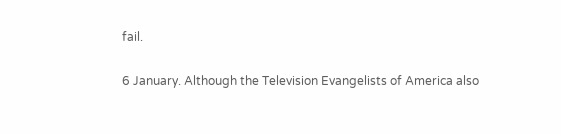fail.

6 January. Although the Television Evangelists of America also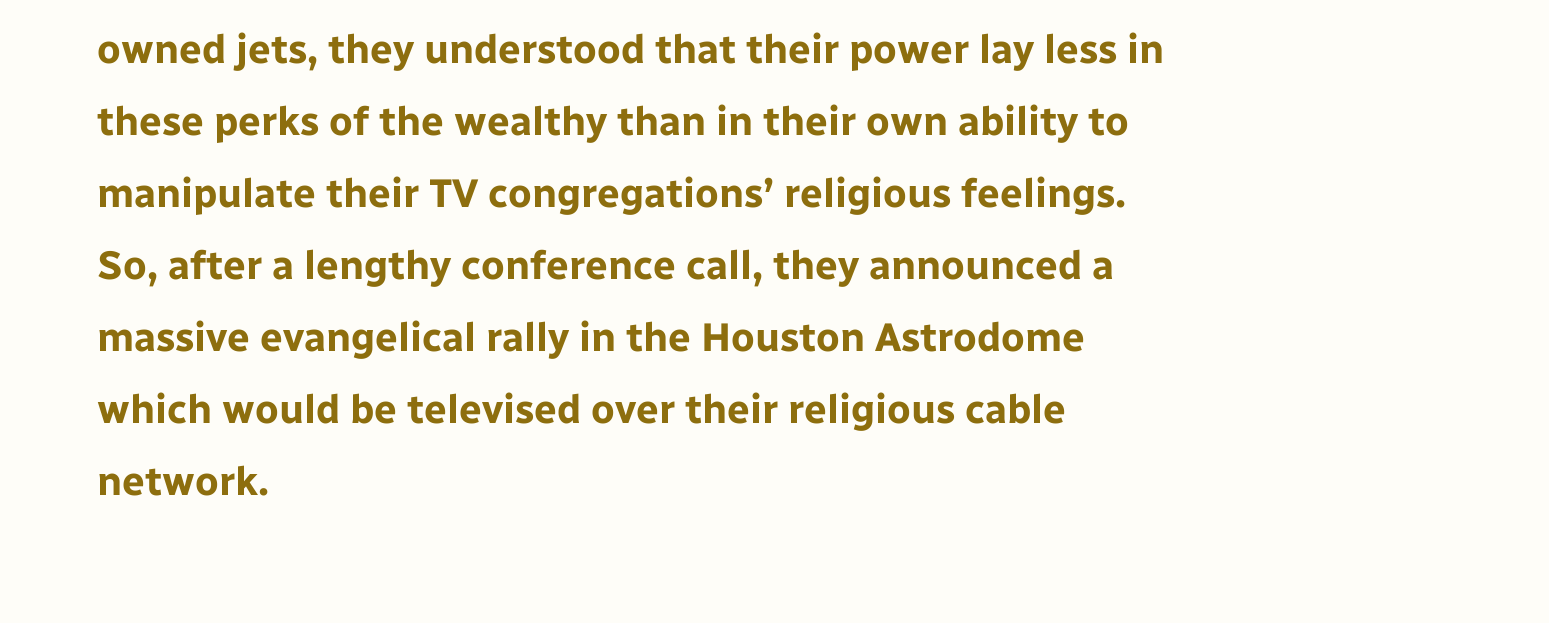owned jets, they understood that their power lay less in these perks of the wealthy than in their own ability to manipulate their TV congregations’ religious feelings. So, after a lengthy conference call, they announced a massive evangelical rally in the Houston Astrodome which would be televised over their religious cable network.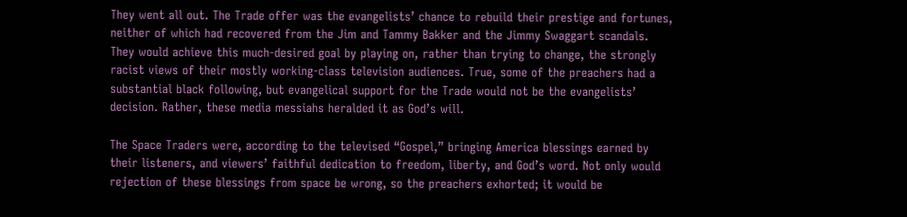They went all out. The Trade offer was the evangelists’ chance to rebuild their prestige and fortunes, neither of which had recovered from the Jim and Tammy Bakker and the Jimmy Swaggart scandals. They would achieve this much-desired goal by playing on, rather than trying to change, the strongly racist views of their mostly working-class television audiences. True, some of the preachers had a substantial black following, but evangelical support for the Trade would not be the evangelists’ decision. Rather, these media messiahs heralded it as God’s will.

The Space Traders were, according to the televised “Gospel,” bringing America blessings earned by their listeners, and viewers’ faithful dedication to freedom, liberty, and God’s word. Not only would rejection of these blessings from space be wrong, so the preachers exhorted; it would be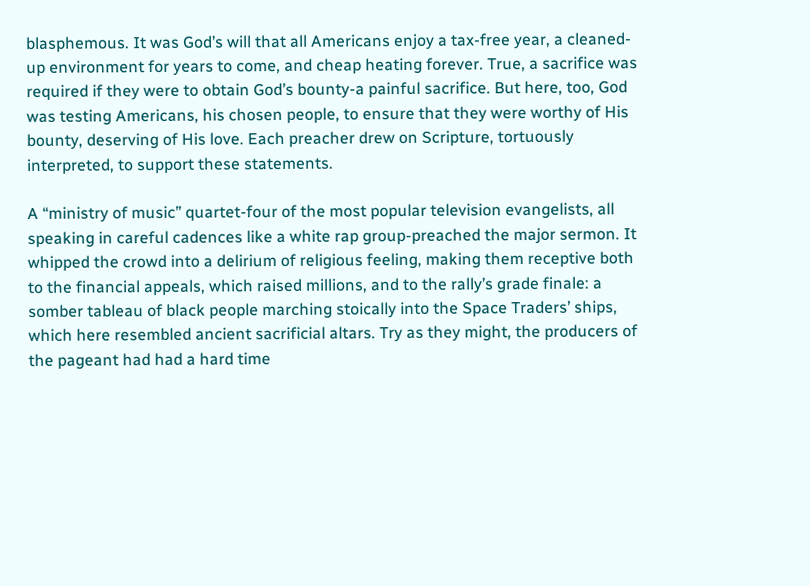blasphemous. It was God’s will that all Americans enjoy a tax-free year, a cleaned-up environment for years to come, and cheap heating forever. True, a sacrifice was required if they were to obtain God’s bounty-a painful sacrifice. But here, too, God was testing Americans, his chosen people, to ensure that they were worthy of His bounty, deserving of His love. Each preacher drew on Scripture, tortuously interpreted, to support these statements.

A “ministry of music” quartet-four of the most popular television evangelists, all speaking in careful cadences like a white rap group-preached the major sermon. It whipped the crowd into a delirium of religious feeling, making them receptive both to the financial appeals, which raised millions, and to the rally’s grade finale: a somber tableau of black people marching stoically into the Space Traders’ ships, which here resembled ancient sacrificial altars. Try as they might, the producers of the pageant had had a hard time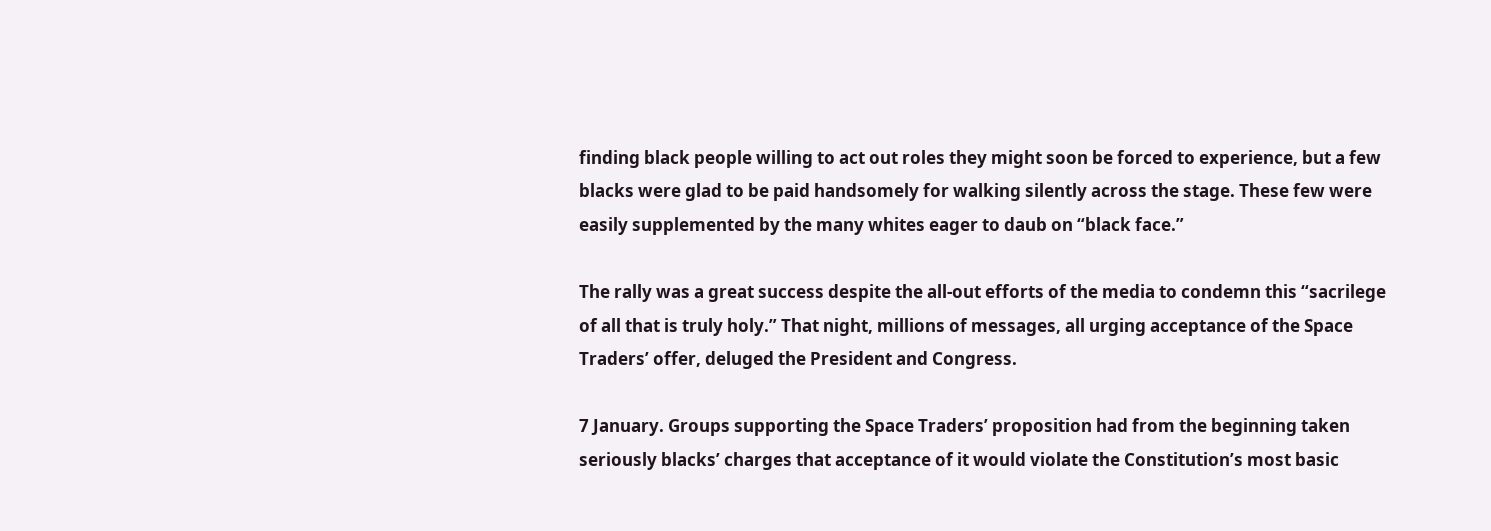finding black people willing to act out roles they might soon be forced to experience, but a few blacks were glad to be paid handsomely for walking silently across the stage. These few were easily supplemented by the many whites eager to daub on “black face.”

The rally was a great success despite the all-out efforts of the media to condemn this “sacrilege of all that is truly holy.” That night, millions of messages, all urging acceptance of the Space Traders’ offer, deluged the President and Congress.

7 January. Groups supporting the Space Traders’ proposition had from the beginning taken seriously blacks’ charges that acceptance of it would violate the Constitution’s most basic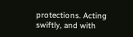protections. Acting swiftly, and with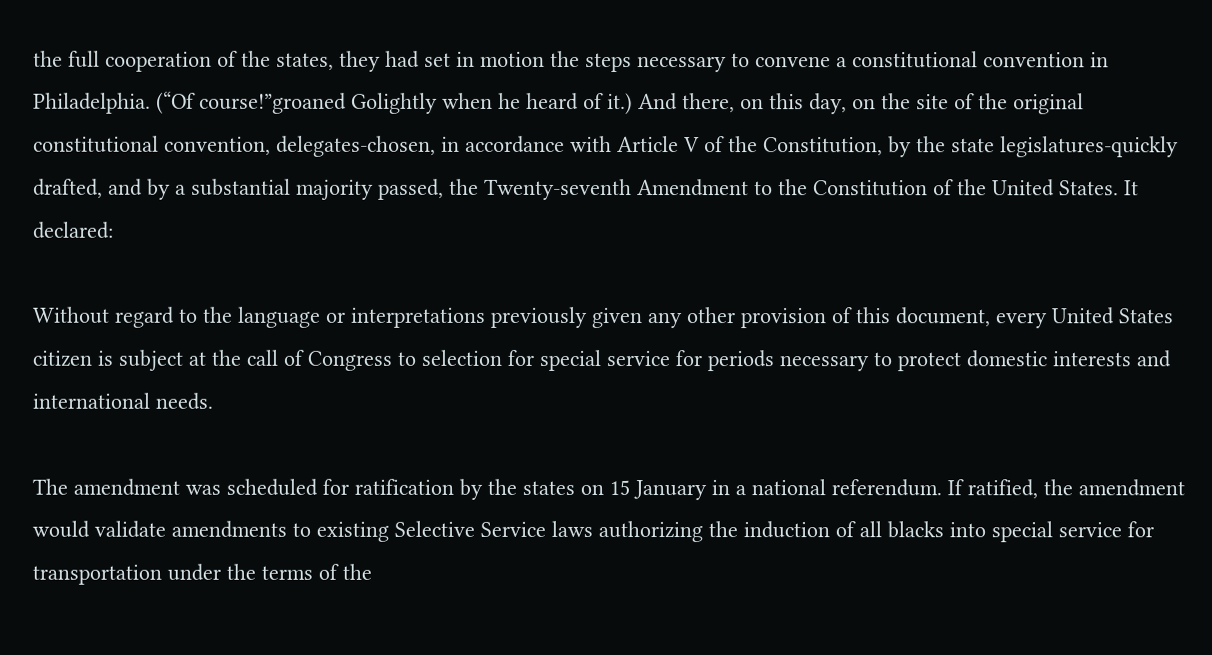the full cooperation of the states, they had set in motion the steps necessary to convene a constitutional convention in Philadelphia. (“Of course!”groaned Golightly when he heard of it.) And there, on this day, on the site of the original constitutional convention, delegates-chosen, in accordance with Article V of the Constitution, by the state legislatures-quickly drafted, and by a substantial majority passed, the Twenty-seventh Amendment to the Constitution of the United States. It declared:

Without regard to the language or interpretations previously given any other provision of this document, every United States citizen is subject at the call of Congress to selection for special service for periods necessary to protect domestic interests and international needs.

The amendment was scheduled for ratification by the states on 15 January in a national referendum. If ratified, the amendment would validate amendments to existing Selective Service laws authorizing the induction of all blacks into special service for transportation under the terms of the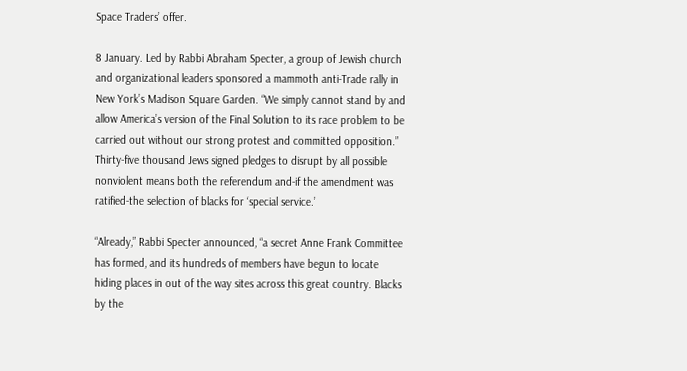Space Traders’ offer.

8 January. Led by Rabbi Abraham Specter, a group of Jewish church and organizational leaders sponsored a mammoth anti-Trade rally in New York’s Madison Square Garden. “We simply cannot stand by and allow America’s version of the Final Solution to its race problem to be carried out without our strong protest and committed opposition.” Thirty-five thousand Jews signed pledges to disrupt by all possible nonviolent means both the referendum and-if the amendment was ratified-the selection of blacks for ‘special service.’

“Already,” Rabbi Specter announced, “a secret Anne Frank Committee has formed, and its hundreds of members have begun to locate hiding places in out of the way sites across this great country. Blacks by the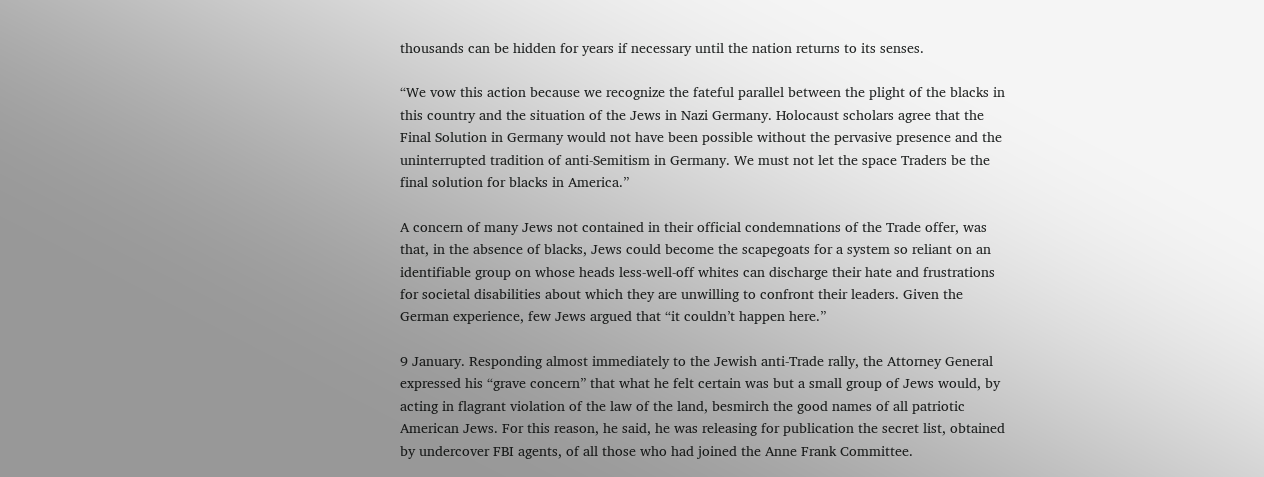thousands can be hidden for years if necessary until the nation returns to its senses.

“We vow this action because we recognize the fateful parallel between the plight of the blacks in this country and the situation of the Jews in Nazi Germany. Holocaust scholars agree that the Final Solution in Germany would not have been possible without the pervasive presence and the uninterrupted tradition of anti-Semitism in Germany. We must not let the space Traders be the final solution for blacks in America.”

A concern of many Jews not contained in their official condemnations of the Trade offer, was that, in the absence of blacks, Jews could become the scapegoats for a system so reliant on an identifiable group on whose heads less-well-off whites can discharge their hate and frustrations for societal disabilities about which they are unwilling to confront their leaders. Given the German experience, few Jews argued that “it couldn’t happen here.”

9 January. Responding almost immediately to the Jewish anti-Trade rally, the Attorney General expressed his “grave concern” that what he felt certain was but a small group of Jews would, by acting in flagrant violation of the law of the land, besmirch the good names of all patriotic American Jews. For this reason, he said, he was releasing for publication the secret list, obtained by undercover FBI agents, of all those who had joined the Anne Frank Committee.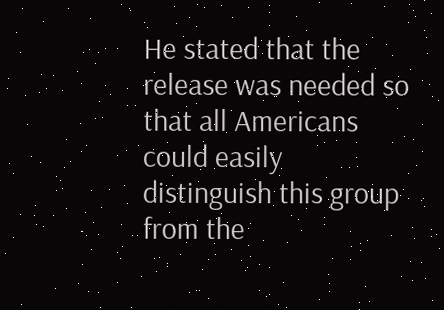He stated that the release was needed so that all Americans could easily distinguish this group from the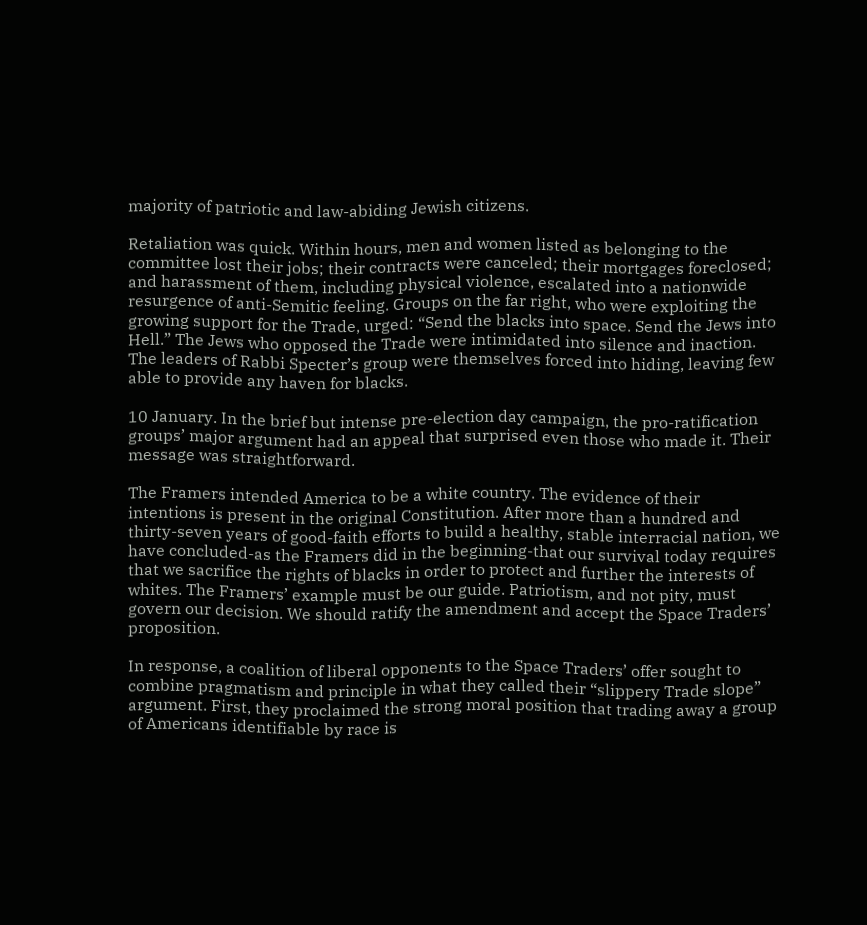majority of patriotic and law-abiding Jewish citizens.

Retaliation was quick. Within hours, men and women listed as belonging to the committee lost their jobs; their contracts were canceled; their mortgages foreclosed; and harassment of them, including physical violence, escalated into a nationwide resurgence of anti-Semitic feeling. Groups on the far right, who were exploiting the growing support for the Trade, urged: “Send the blacks into space. Send the Jews into Hell.” The Jews who opposed the Trade were intimidated into silence and inaction. The leaders of Rabbi Specter’s group were themselves forced into hiding, leaving few able to provide any haven for blacks.

10 January. In the brief but intense pre-election day campaign, the pro-ratification groups’ major argument had an appeal that surprised even those who made it. Their message was straightforward.

The Framers intended America to be a white country. The evidence of their intentions is present in the original Constitution. After more than a hundred and thirty-seven years of good-faith efforts to build a healthy, stable interracial nation, we have concluded-as the Framers did in the beginning-that our survival today requires that we sacrifice the rights of blacks in order to protect and further the interests of whites. The Framers’ example must be our guide. Patriotism, and not pity, must govern our decision. We should ratify the amendment and accept the Space Traders’ proposition.

In response, a coalition of liberal opponents to the Space Traders’ offer sought to combine pragmatism and principle in what they called their “slippery Trade slope” argument. First, they proclaimed the strong moral position that trading away a group of Americans identifiable by race is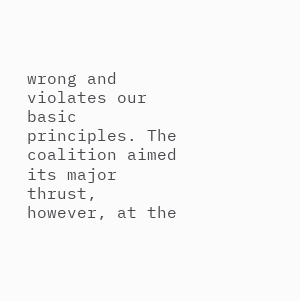wrong and violates our basic principles. The coalition aimed its major thrust, however, at the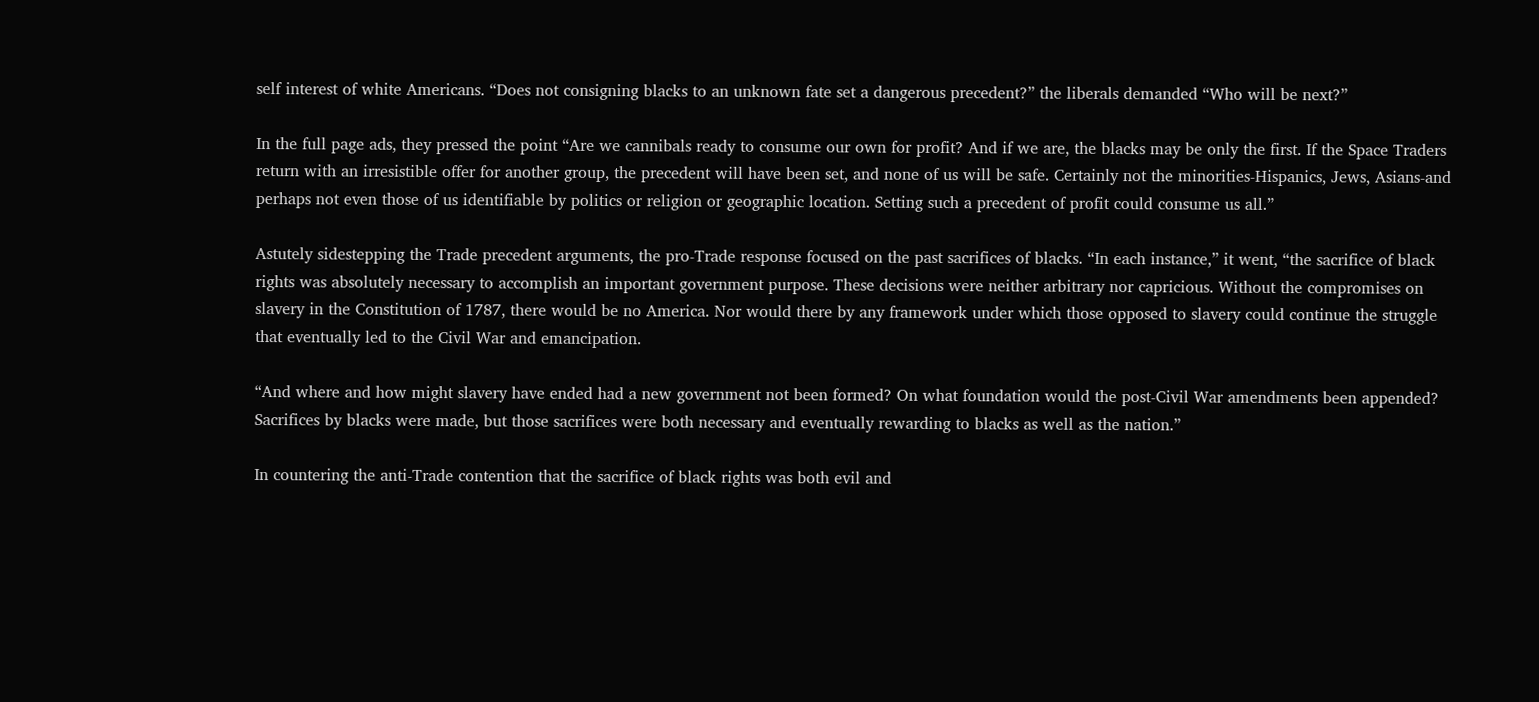self interest of white Americans. “Does not consigning blacks to an unknown fate set a dangerous precedent?” the liberals demanded “Who will be next?”

In the full page ads, they pressed the point “Are we cannibals ready to consume our own for profit? And if we are, the blacks may be only the first. If the Space Traders return with an irresistible offer for another group, the precedent will have been set, and none of us will be safe. Certainly not the minorities-Hispanics, Jews, Asians-and perhaps not even those of us identifiable by politics or religion or geographic location. Setting such a precedent of profit could consume us all.”

Astutely sidestepping the Trade precedent arguments, the pro-Trade response focused on the past sacrifices of blacks. “In each instance,” it went, “the sacrifice of black rights was absolutely necessary to accomplish an important government purpose. These decisions were neither arbitrary nor capricious. Without the compromises on slavery in the Constitution of 1787, there would be no America. Nor would there by any framework under which those opposed to slavery could continue the struggle that eventually led to the Civil War and emancipation.

“And where and how might slavery have ended had a new government not been formed? On what foundation would the post-Civil War amendments been appended? Sacrifices by blacks were made, but those sacrifices were both necessary and eventually rewarding to blacks as well as the nation.”

In countering the anti-Trade contention that the sacrifice of black rights was both evil and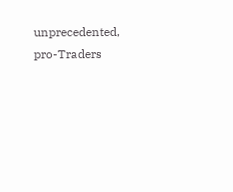unprecedented, pro-Traders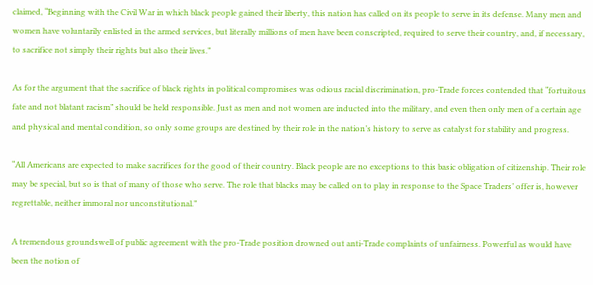claimed, “Beginning with the Civil War in which black people gained their liberty, this nation has called on its people to serve in its defense. Many men and women have voluntarily enlisted in the armed services, but literally millions of men have been conscripted, required to serve their country, and, if necessary, to sacrifice not simply their rights but also their lives.”

As for the argument that the sacrifice of black rights in political compromises was odious racial discrimination, pro-Trade forces contended that “fortuitous fate and not blatant racism” should be held responsible. Just as men and not women are inducted into the military, and even then only men of a certain age and physical and mental condition, so only some groups are destined by their role in the nation’s history to serve as catalyst for stability and progress.

“All Americans are expected to make sacrifices for the good of their country. Black people are no exceptions to this basic obligation of citizenship. Their role may be special, but so is that of many of those who serve. The role that blacks may be called on to play in response to the Space Traders’ offer is, however regrettable, neither immoral nor unconstitutional.”

A tremendous groundswell of public agreement with the pro-Trade position drowned out anti-Trade complaints of unfairness. Powerful as would have been the notion of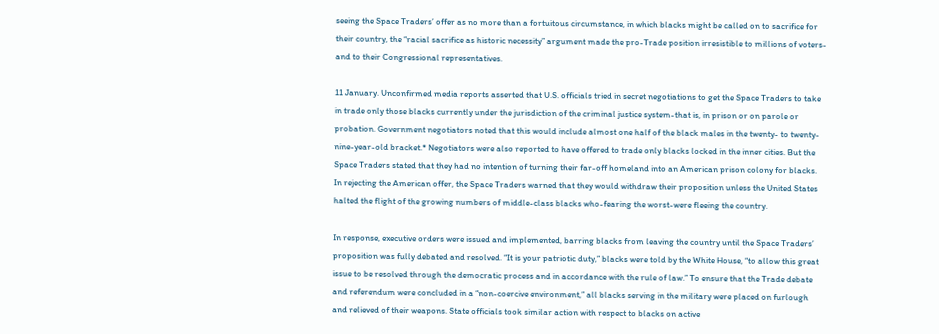seeing the Space Traders’ offer as no more than a fortuitous circumstance, in which blacks might be called on to sacrifice for their country, the “racial sacrifice as historic necessity” argument made the pro-Trade position irresistible to millions of voters-and to their Congressional representatives.

11 January. Unconfirmed media reports asserted that U.S. officials tried in secret negotiations to get the Space Traders to take in trade only those blacks currently under the jurisdiction of the criminal justice system-that is, in prison or on parole or probation. Government negotiators noted that this would include almost one half of the black males in the twenty- to twenty-nine-year-old bracket.* Negotiators were also reported to have offered to trade only blacks locked in the inner cities. But the Space Traders stated that they had no intention of turning their far-off homeland into an American prison colony for blacks. In rejecting the American offer, the Space Traders warned that they would withdraw their proposition unless the United States halted the flight of the growing numbers of middle-class blacks who-fearing the worst-were fleeing the country.

In response, executive orders were issued and implemented, barring blacks from leaving the country until the Space Traders’ proposition was fully debated and resolved. “It is your patriotic duty,” blacks were told by the White House, “to allow this great issue to be resolved through the democratic process and in accordance with the rule of law.” To ensure that the Trade debate and referendum were concluded in a “non-coercive environment,” all blacks serving in the military were placed on furlough and relieved of their weapons. State officials took similar action with respect to blacks on active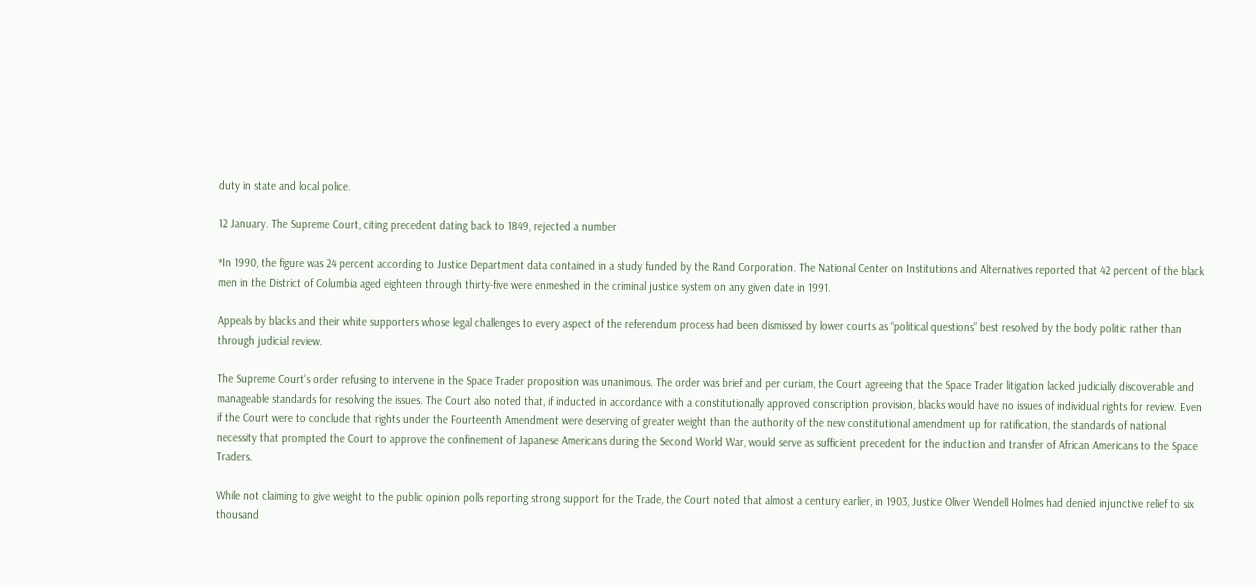duty in state and local police.

12 January. The Supreme Court, citing precedent dating back to 1849, rejected a number

*In 1990, the figure was 24 percent according to Justice Department data contained in a study funded by the Rand Corporation. The National Center on Institutions and Alternatives reported that 42 percent of the black men in the District of Columbia aged eighteen through thirty-five were enmeshed in the criminal justice system on any given date in 1991.

Appeals by blacks and their white supporters whose legal challenges to every aspect of the referendum process had been dismissed by lower courts as “political questions” best resolved by the body politic rather than through judicial review.

The Supreme Court’s order refusing to intervene in the Space Trader proposition was unanimous. The order was brief and per curiam, the Court agreeing that the Space Trader litigation lacked judicially discoverable and manageable standards for resolving the issues. The Court also noted that, if inducted in accordance with a constitutionally approved conscription provision, blacks would have no issues of individual rights for review. Even if the Court were to conclude that rights under the Fourteenth Amendment were deserving of greater weight than the authority of the new constitutional amendment up for ratification, the standards of national necessity that prompted the Court to approve the confinement of Japanese Americans during the Second World War, would serve as sufficient precedent for the induction and transfer of African Americans to the Space Traders.

While not claiming to give weight to the public opinion polls reporting strong support for the Trade, the Court noted that almost a century earlier, in 1903, Justice Oliver Wendell Holmes had denied injunctive relief to six thousand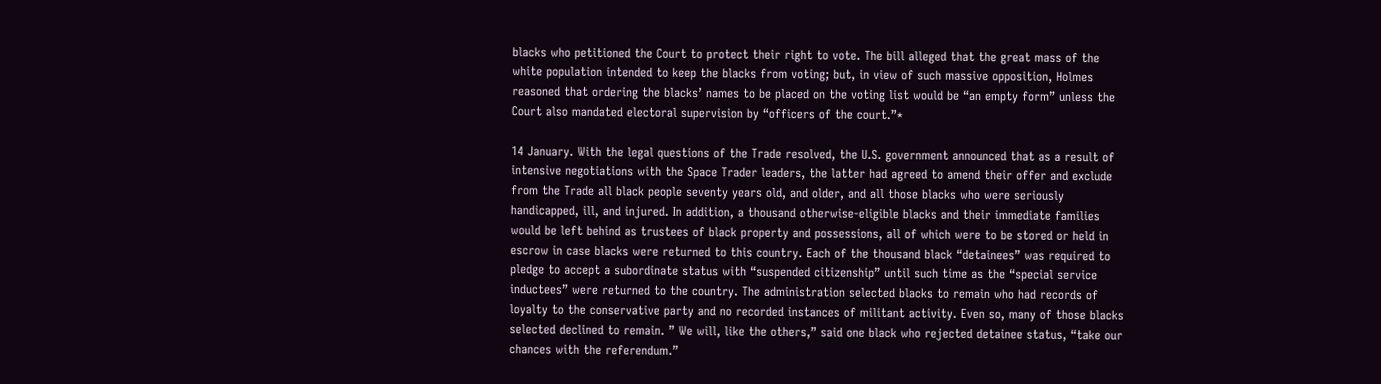blacks who petitioned the Court to protect their right to vote. The bill alleged that the great mass of the white population intended to keep the blacks from voting; but, in view of such massive opposition, Holmes reasoned that ordering the blacks’ names to be placed on the voting list would be “an empty form” unless the Court also mandated electoral supervision by “officers of the court.”*

14 January. With the legal questions of the Trade resolved, the U.S. government announced that as a result of intensive negotiations with the Space Trader leaders, the latter had agreed to amend their offer and exclude from the Trade all black people seventy years old, and older, and all those blacks who were seriously handicapped, ill, and injured. In addition, a thousand otherwise-eligible blacks and their immediate families would be left behind as trustees of black property and possessions, all of which were to be stored or held in escrow in case blacks were returned to this country. Each of the thousand black “detainees” was required to pledge to accept a subordinate status with “suspended citizenship” until such time as the “special service inductees” were returned to the country. The administration selected blacks to remain who had records of loyalty to the conservative party and no recorded instances of militant activity. Even so, many of those blacks selected declined to remain. ” We will, like the others,” said one black who rejected detainee status, “take our chances with the referendum.”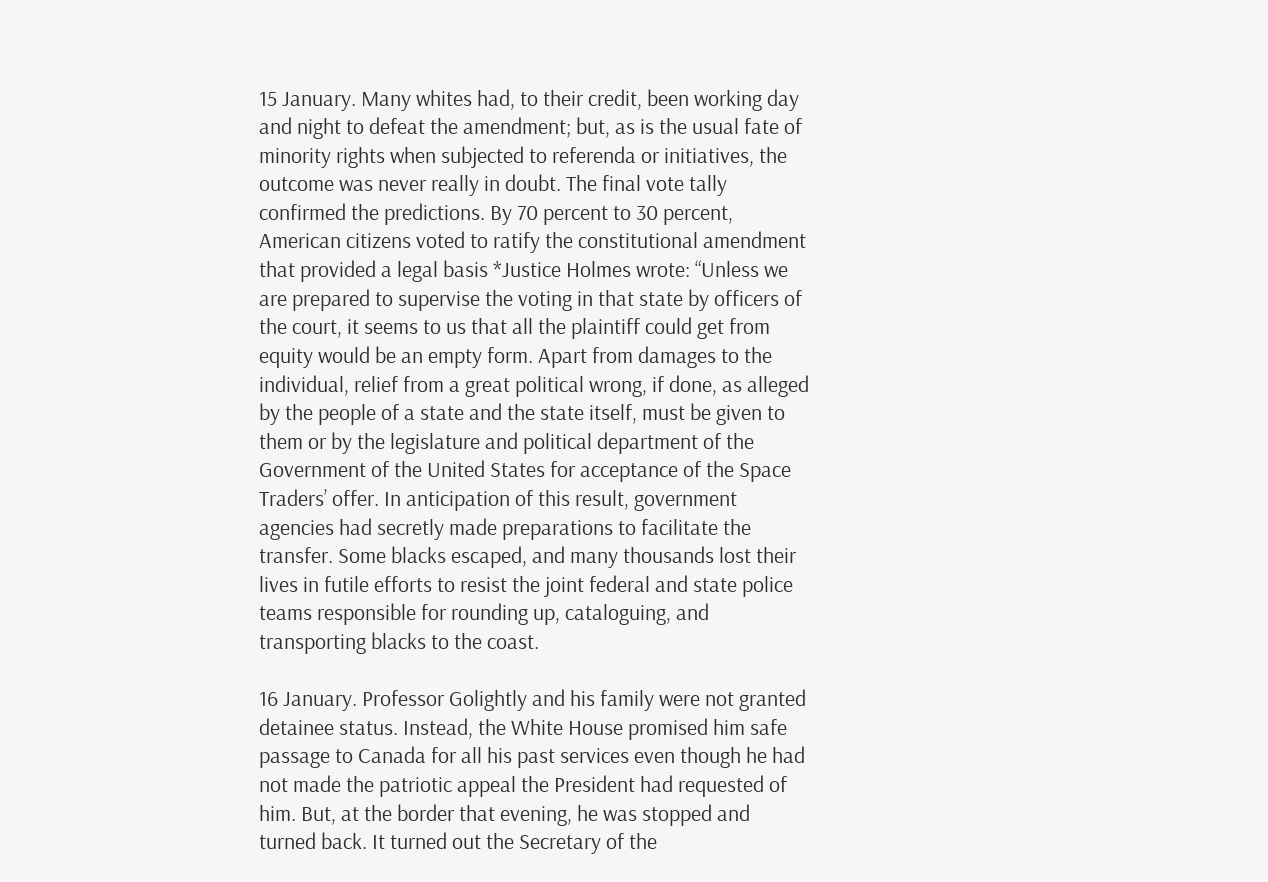15 January. Many whites had, to their credit, been working day and night to defeat the amendment; but, as is the usual fate of minority rights when subjected to referenda or initiatives, the outcome was never really in doubt. The final vote tally confirmed the predictions. By 70 percent to 30 percent, American citizens voted to ratify the constitutional amendment that provided a legal basis *Justice Holmes wrote: “Unless we are prepared to supervise the voting in that state by officers of the court, it seems to us that all the plaintiff could get from equity would be an empty form. Apart from damages to the individual, relief from a great political wrong, if done, as alleged by the people of a state and the state itself, must be given to them or by the legislature and political department of the Government of the United States for acceptance of the Space Traders’ offer. In anticipation of this result, government agencies had secretly made preparations to facilitate the transfer. Some blacks escaped, and many thousands lost their lives in futile efforts to resist the joint federal and state police teams responsible for rounding up, cataloguing, and transporting blacks to the coast.

16 January. Professor Golightly and his family were not granted detainee status. Instead, the White House promised him safe passage to Canada for all his past services even though he had not made the patriotic appeal the President had requested of him. But, at the border that evening, he was stopped and turned back. It turned out the Secretary of the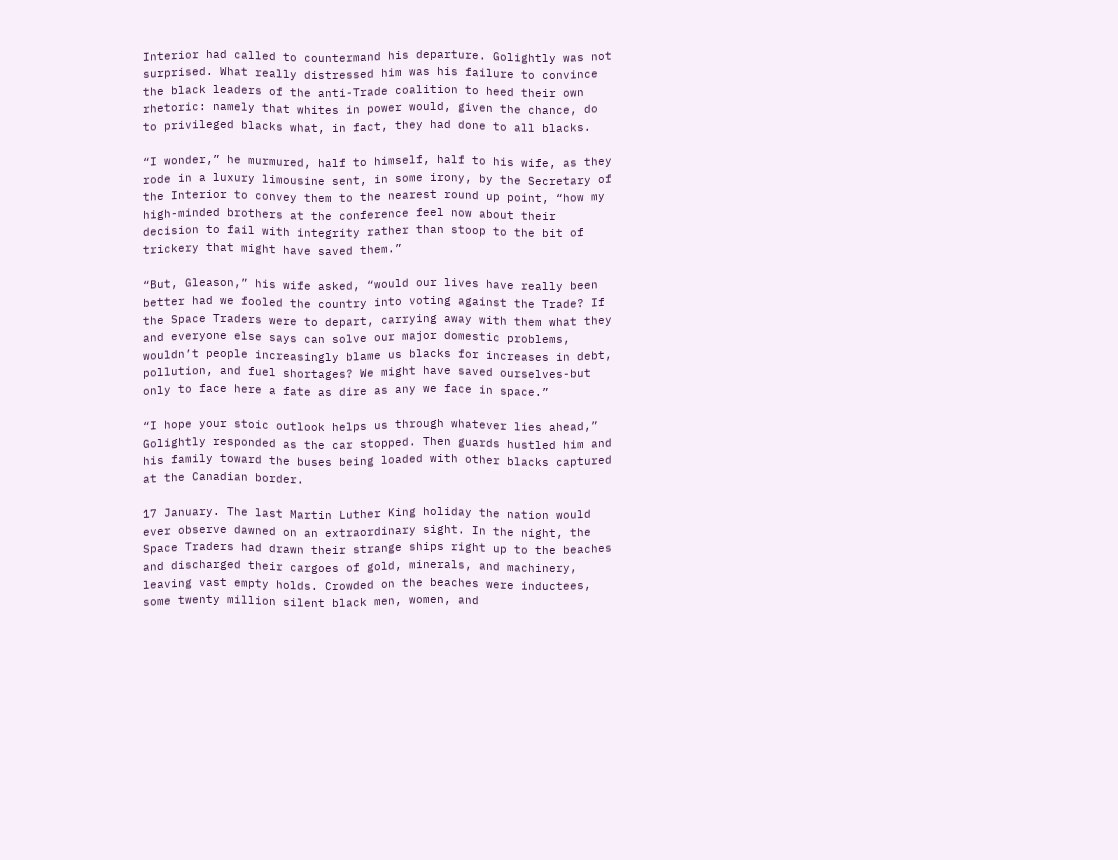Interior had called to countermand his departure. Golightly was not surprised. What really distressed him was his failure to convince the black leaders of the anti-Trade coalition to heed their own rhetoric: namely that whites in power would, given the chance, do to privileged blacks what, in fact, they had done to all blacks.

“I wonder,” he murmured, half to himself, half to his wife, as they rode in a luxury limousine sent, in some irony, by the Secretary of the Interior to convey them to the nearest round up point, “how my high-minded brothers at the conference feel now about their decision to fail with integrity rather than stoop to the bit of trickery that might have saved them.”

“But, Gleason,” his wife asked, “would our lives have really been better had we fooled the country into voting against the Trade? If the Space Traders were to depart, carrying away with them what they and everyone else says can solve our major domestic problems, wouldn’t people increasingly blame us blacks for increases in debt, pollution, and fuel shortages? We might have saved ourselves-but only to face here a fate as dire as any we face in space.”

“I hope your stoic outlook helps us through whatever lies ahead,” Golightly responded as the car stopped. Then guards hustled him and his family toward the buses being loaded with other blacks captured at the Canadian border.

17 January. The last Martin Luther King holiday the nation would ever observe dawned on an extraordinary sight. In the night, the Space Traders had drawn their strange ships right up to the beaches and discharged their cargoes of gold, minerals, and machinery, leaving vast empty holds. Crowded on the beaches were inductees, some twenty million silent black men, women, and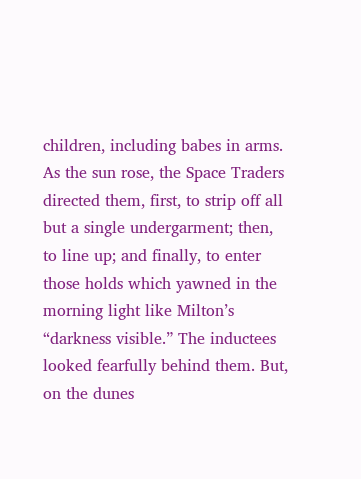children, including babes in arms. As the sun rose, the Space Traders directed them, first, to strip off all but a single undergarment; then, to line up; and finally, to enter those holds which yawned in the morning light like Milton’s “darkness visible.” The inductees looked fearfully behind them. But, on the dunes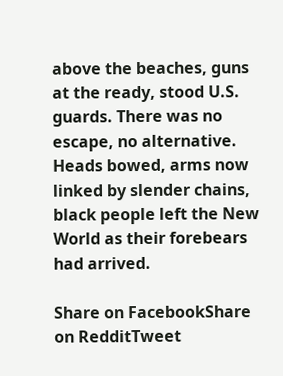above the beaches, guns at the ready, stood U.S. guards. There was no escape, no alternative. Heads bowed, arms now linked by slender chains, black people left the New World as their forebears had arrived.

Share on FacebookShare on RedditTweet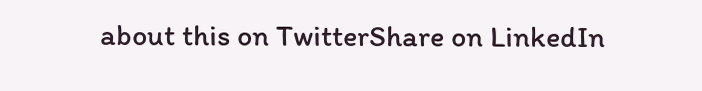about this on TwitterShare on LinkedIn